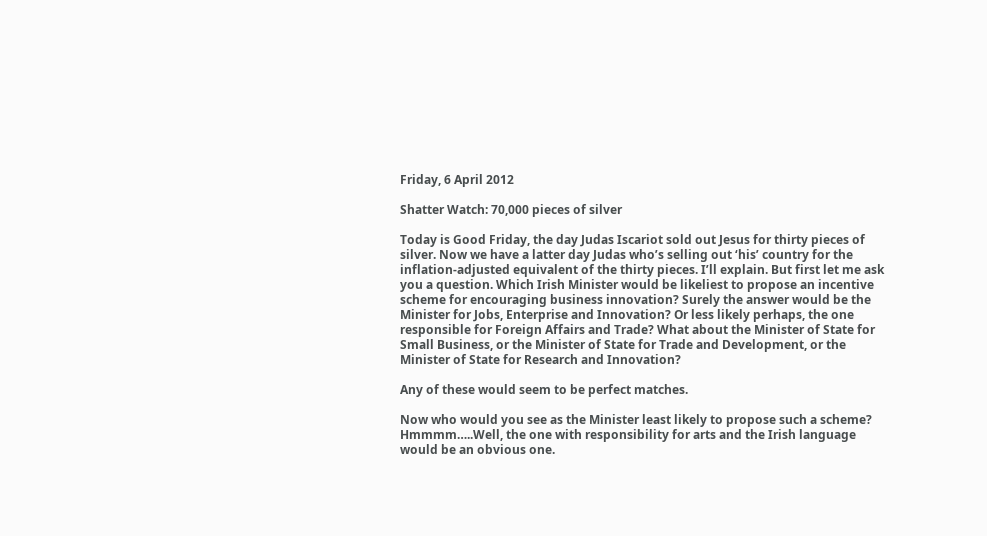Friday, 6 April 2012

Shatter Watch: 70,000 pieces of silver

Today is Good Friday, the day Judas Iscariot sold out Jesus for thirty pieces of silver. Now we have a latter day Judas who’s selling out ‘his’ country for the inflation-adjusted equivalent of the thirty pieces. I’ll explain. But first let me ask you a question. Which Irish Minister would be likeliest to propose an incentive scheme for encouraging business innovation? Surely the answer would be the Minister for Jobs, Enterprise and Innovation? Or less likely perhaps, the one responsible for Foreign Affairs and Trade? What about the Minister of State for Small Business, or the Minister of State for Trade and Development, or the Minister of State for Research and Innovation?

Any of these would seem to be perfect matches.

Now who would you see as the Minister least likely to propose such a scheme? Hmmmm…..Well, the one with responsibility for arts and the Irish language would be an obvious one.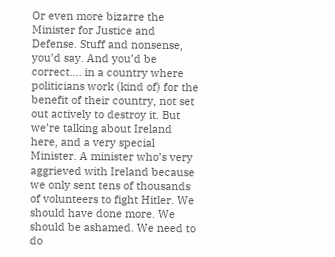Or even more bizarre the Minister for Justice and Defense. Stuff and nonsense, you’d say. And you’d be correct…. in a country where politicians work (kind of) for the benefit of their country, not set out actively to destroy it. But we’re talking about Ireland here, and a very special Minister. A minister who’s very aggrieved with Ireland because we only sent tens of thousands of volunteers to fight Hitler. We should have done more. We should be ashamed. We need to do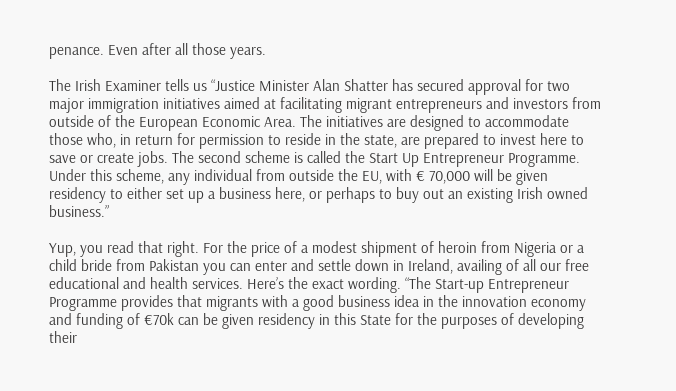penance. Even after all those years.

The Irish Examiner tells us “Justice Minister Alan Shatter has secured approval for two major immigration initiatives aimed at facilitating migrant entrepreneurs and investors from outside of the European Economic Area. The initiatives are designed to accommodate those who, in return for permission to reside in the state, are prepared to invest here to save or create jobs. The second scheme is called the Start Up Entrepreneur Programme. Under this scheme, any individual from outside the EU, with € 70,000 will be given residency to either set up a business here, or perhaps to buy out an existing Irish owned business.”

Yup, you read that right. For the price of a modest shipment of heroin from Nigeria or a child bride from Pakistan you can enter and settle down in Ireland, availing of all our free educational and health services. Here’s the exact wording. “The Start-up Entrepreneur Programme provides that migrants with a good business idea in the innovation economy and funding of €70k can be given residency in this State for the purposes of developing their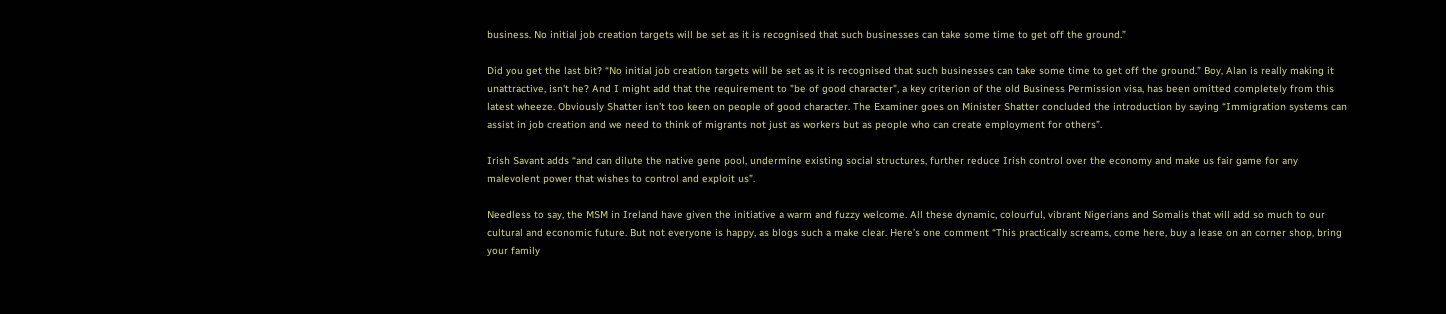business. No initial job creation targets will be set as it is recognised that such businesses can take some time to get off the ground.”

Did you get the last bit? “No initial job creation targets will be set as it is recognised that such businesses can take some time to get off the ground.” Boy, Alan is really making it unattractive, isn't he? And I might add that the requirement to "be of good character", a key criterion of the old Business Permission visa, has been omitted completely from this latest wheeze. Obviously Shatter isn’t too keen on people of good character. The Examiner goes on Minister Shatter concluded the introduction by saying “Immigration systems can assist in job creation and we need to think of migrants not just as workers but as people who can create employment for others”.

Irish Savant adds “and can dilute the native gene pool, undermine existing social structures, further reduce Irish control over the economy and make us fair game for any malevolent power that wishes to control and exploit us”.

Needless to say, the MSM in Ireland have given the initiative a warm and fuzzy welcome. All these dynamic, colourful, vibrant Nigerians and Somalis that will add so much to our cultural and economic future. But not everyone is happy, as blogs such a make clear. Here’s one comment “This practically screams, come here, buy a lease on an corner shop, bring your family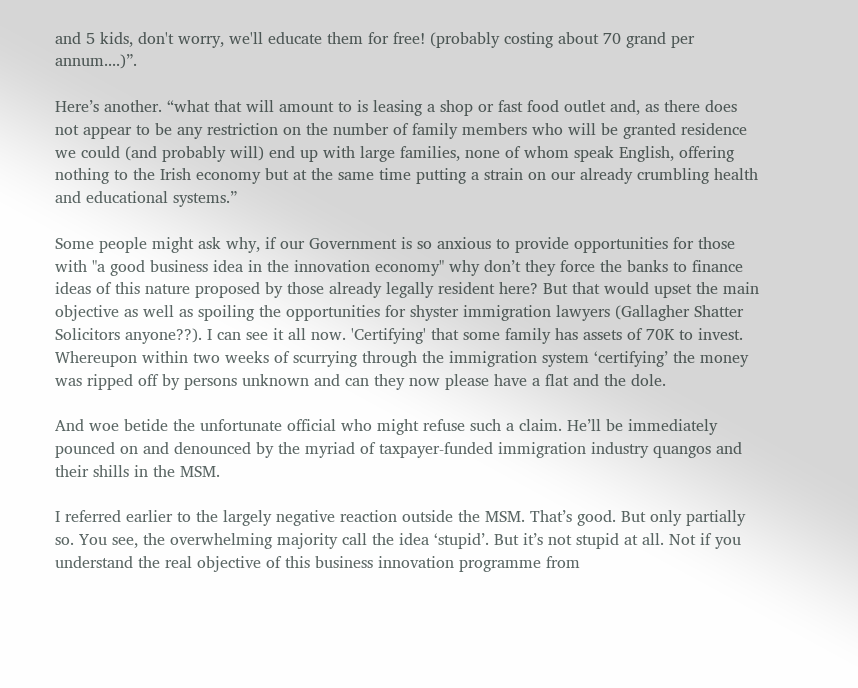and 5 kids, don't worry, we'll educate them for free! (probably costing about 70 grand per annum....)”.

Here’s another. “what that will amount to is leasing a shop or fast food outlet and, as there does not appear to be any restriction on the number of family members who will be granted residence we could (and probably will) end up with large families, none of whom speak English, offering nothing to the Irish economy but at the same time putting a strain on our already crumbling health and educational systems.”

Some people might ask why, if our Government is so anxious to provide opportunities for those with "a good business idea in the innovation economy" why don’t they force the banks to finance ideas of this nature proposed by those already legally resident here? But that would upset the main objective as well as spoiling the opportunities for shyster immigration lawyers (Gallagher Shatter Solicitors anyone??). I can see it all now. 'Certifying' that some family has assets of 70K to invest. Whereupon within two weeks of scurrying through the immigration system ‘certifying’ the money was ripped off by persons unknown and can they now please have a flat and the dole.

And woe betide the unfortunate official who might refuse such a claim. He’ll be immediately pounced on and denounced by the myriad of taxpayer-funded immigration industry quangos and their shills in the MSM.

I referred earlier to the largely negative reaction outside the MSM. That’s good. But only partially so. You see, the overwhelming majority call the idea ‘stupid’. But it’s not stupid at all. Not if you understand the real objective of this business innovation programme from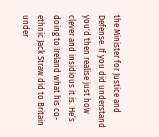the Minister for Justice and Defense. If you did understand you'd then realise just how clever and insidious it is. He’s doing to Ireland what his co-ethnic Jack Straw did to Britain under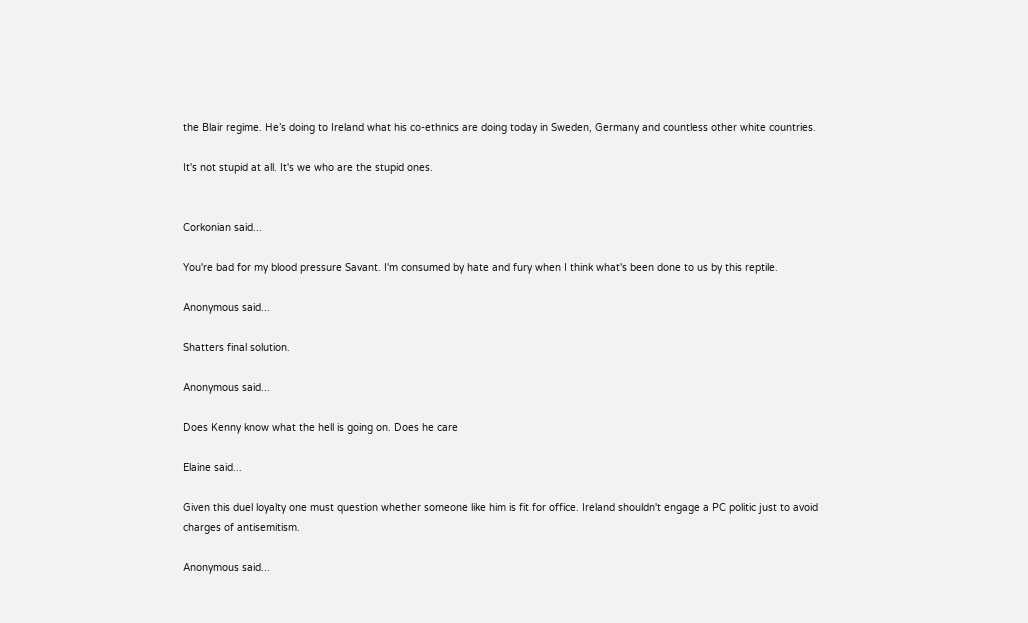the Blair regime. He’s doing to Ireland what his co-ethnics are doing today in Sweden, Germany and countless other white countries.

It's not stupid at all. It's we who are the stupid ones.


Corkonian said...

You're bad for my blood pressure Savant. I'm consumed by hate and fury when I think what's been done to us by this reptile.

Anonymous said...

Shatters final solution.

Anonymous said...

Does Kenny know what the hell is going on. Does he care

Elaine said...

Given this duel loyalty one must question whether someone like him is fit for office. Ireland shouldn't engage a PC politic just to avoid charges of antisemitism.

Anonymous said...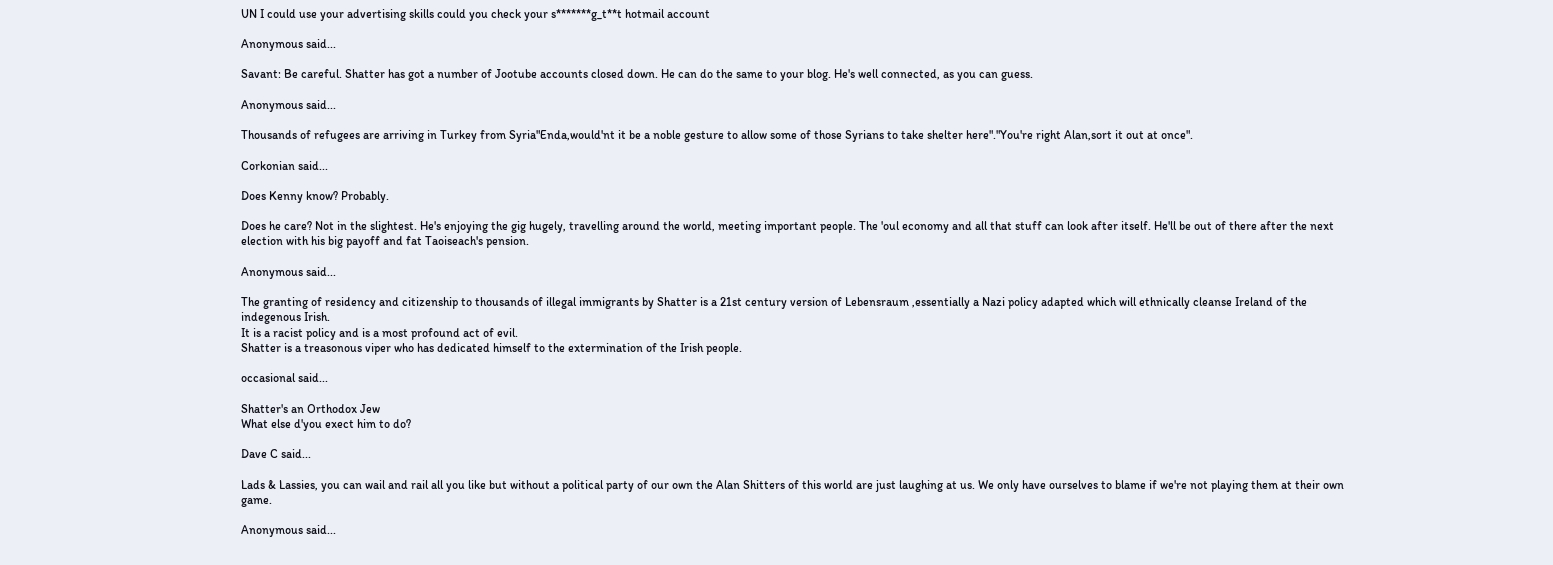UN I could use your advertising skills could you check your s*******g_t**t hotmail account

Anonymous said...

Savant: Be careful. Shatter has got a number of Jootube accounts closed down. He can do the same to your blog. He's well connected, as you can guess.

Anonymous said...

Thousands of refugees are arriving in Turkey from Syria"Enda,would'nt it be a noble gesture to allow some of those Syrians to take shelter here"."You're right Alan,sort it out at once".

Corkonian said...

Does Kenny know? Probably.

Does he care? Not in the slightest. He's enjoying the gig hugely, travelling around the world, meeting important people. The 'oul economy and all that stuff can look after itself. He'll be out of there after the next election with his big payoff and fat Taoiseach's pension.

Anonymous said...

The granting of residency and citizenship to thousands of illegal immigrants by Shatter is a 21st century version of Lebensraum ,essentially a Nazi policy adapted which will ethnically cleanse Ireland of the indegenous Irish.
It is a racist policy and is a most profound act of evil.
Shatter is a treasonous viper who has dedicated himself to the extermination of the Irish people.

occasional said...

Shatter's an Orthodox Jew
What else d'you exect him to do?

Dave C said...

Lads & Lassies, you can wail and rail all you like but without a political party of our own the Alan Shitters of this world are just laughing at us. We only have ourselves to blame if we're not playing them at their own game.

Anonymous said...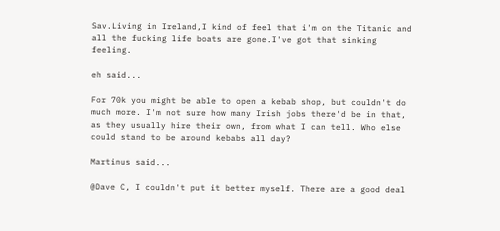Sav.Living in Ireland,I kind of feel that i'm on the Titanic and all the fucking life boats are gone.I've got that sinking feeling.

eh said...

For 70k you might be able to open a kebab shop, but couldn't do much more. I'm not sure how many Irish jobs there'd be in that, as they usually hire their own, from what I can tell. Who else could stand to be around kebabs all day?

Martinus said...

@Dave C, I couldn't put it better myself. There are a good deal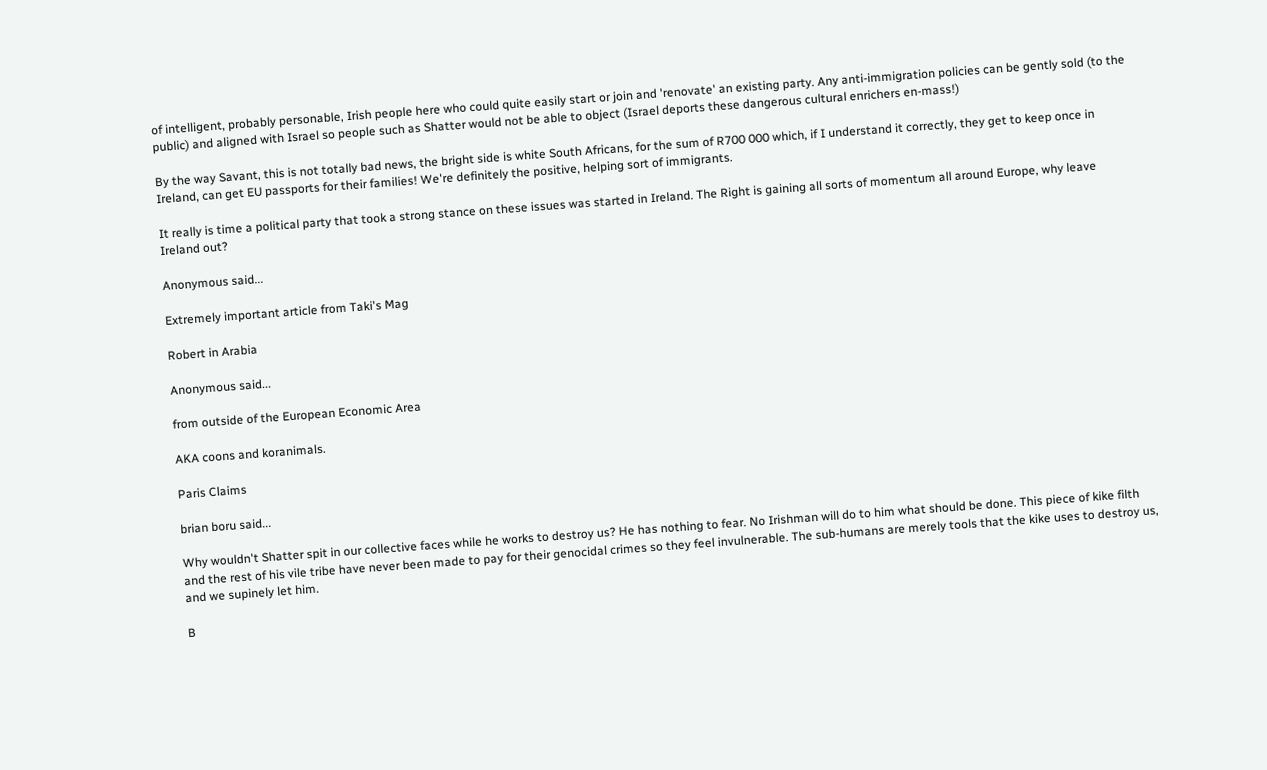of intelligent, probably personable, Irish people here who could quite easily start or join and 'renovate' an existing party. Any anti-immigration policies can be gently sold (to the public) and aligned with Israel so people such as Shatter would not be able to object (Israel deports these dangerous cultural enrichers en-mass!)

By the way Savant, this is not totally bad news, the bright side is white South Africans, for the sum of R700 000 which, if I understand it correctly, they get to keep once in Ireland, can get EU passports for their families! We're definitely the positive, helping sort of immigrants.

It really is time a political party that took a strong stance on these issues was started in Ireland. The Right is gaining all sorts of momentum all around Europe, why leave Ireland out?

Anonymous said...

Extremely important article from Taki's Mag

Robert in Arabia

Anonymous said...

from outside of the European Economic Area

AKA coons and koranimals.

Paris Claims

brian boru said...

Why wouldn't Shatter spit in our collective faces while he works to destroy us? He has nothing to fear. No Irishman will do to him what should be done. This piece of kike filth and the rest of his vile tribe have never been made to pay for their genocidal crimes so they feel invulnerable. The sub-humans are merely tools that the kike uses to destroy us, and we supinely let him.

B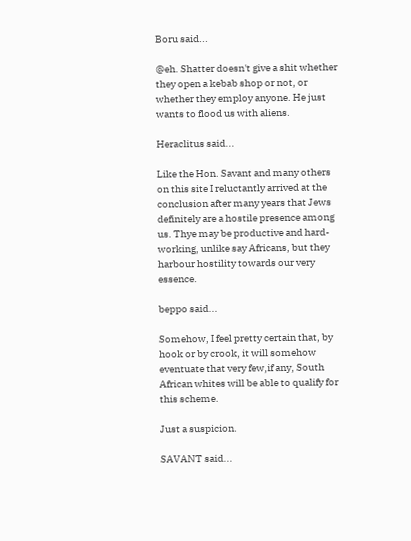Boru said...

@eh. Shatter doesn't give a shit whether they open a kebab shop or not, or whether they employ anyone. He just wants to flood us with aliens.

Heraclitus said...

Like the Hon. Savant and many others on this site I reluctantly arrived at the conclusion after many years that Jews definitely are a hostile presence among us. Thye may be productive and hard-working, unlike say Africans, but they harbour hostility towards our very essence.

beppo said...

Somehow, I feel pretty certain that, by hook or by crook, it will somehow eventuate that very few,if any, South African whites will be able to qualify for this scheme.

Just a suspicion.

SAVANT said...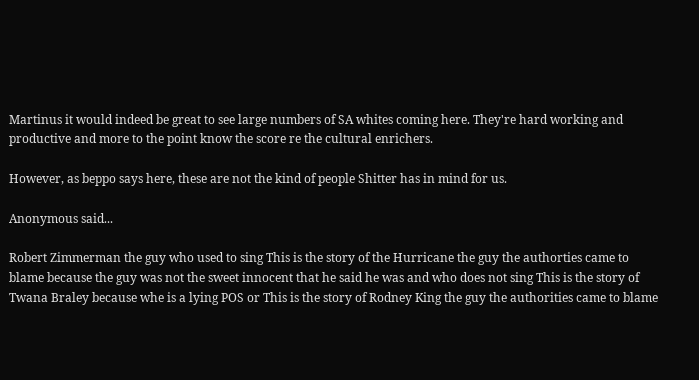Martinus it would indeed be great to see large numbers of SA whites coming here. They're hard working and productive and more to the point know the score re the cultural enrichers.

However, as beppo says here, these are not the kind of people Shitter has in mind for us.

Anonymous said...

Robert Zimmerman the guy who used to sing This is the story of the Hurricane the guy the authorties came to blame because the guy was not the sweet innocent that he said he was and who does not sing This is the story of Twana Braley because whe is a lying POS or This is the story of Rodney King the guy the authorities came to blame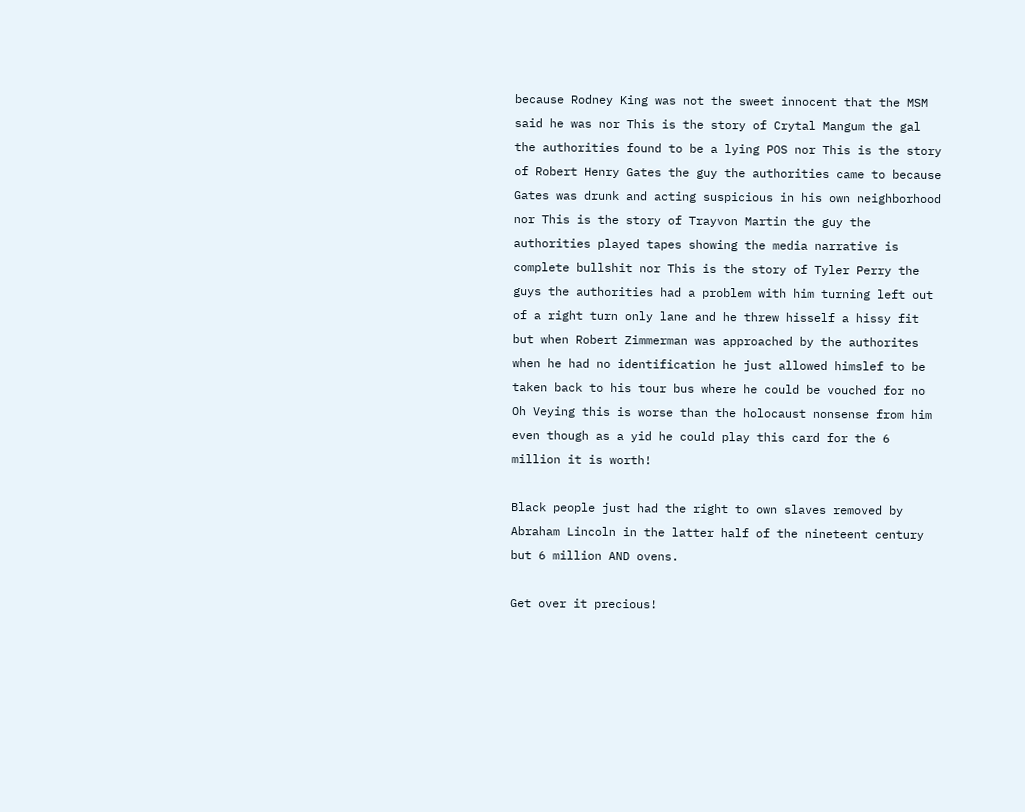because Rodney King was not the sweet innocent that the MSM said he was nor This is the story of Crytal Mangum the gal the authorities found to be a lying POS nor This is the story of Robert Henry Gates the guy the authorities came to because Gates was drunk and acting suspicious in his own neighborhood nor This is the story of Trayvon Martin the guy the authorities played tapes showing the media narrative is complete bullshit nor This is the story of Tyler Perry the guys the authorities had a problem with him turning left out of a right turn only lane and he threw hisself a hissy fit but when Robert Zimmerman was approached by the authorites when he had no identification he just allowed himslef to be taken back to his tour bus where he could be vouched for no Oh Veying this is worse than the holocaust nonsense from him even though as a yid he could play this card for the 6 million it is worth!

Black people just had the right to own slaves removed by Abraham Lincoln in the latter half of the nineteent century but 6 million AND ovens.

Get over it precious!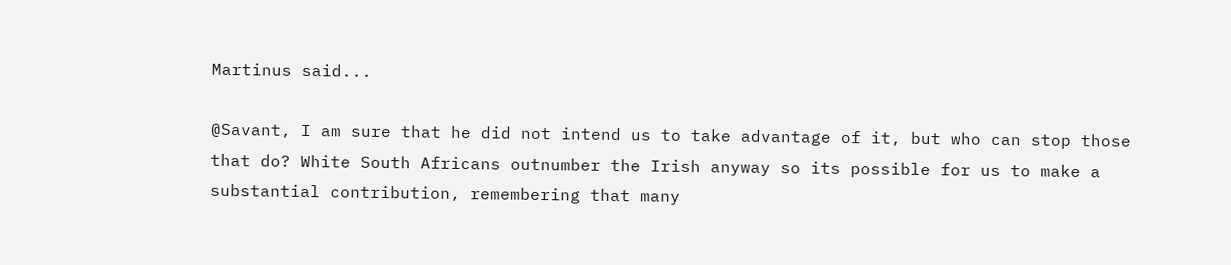Martinus said...

@Savant, I am sure that he did not intend us to take advantage of it, but who can stop those that do? White South Africans outnumber the Irish anyway so its possible for us to make a substantial contribution, remembering that many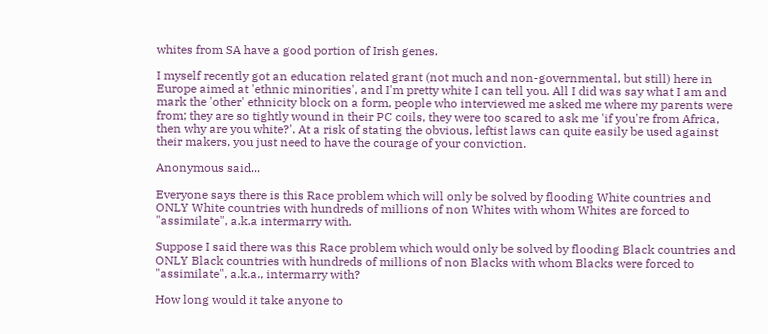whites from SA have a good portion of Irish genes.

I myself recently got an education related grant (not much and non-governmental, but still) here in Europe aimed at 'ethnic minorities', and I'm pretty white I can tell you. All I did was say what I am and mark the 'other' ethnicity block on a form, people who interviewed me asked me where my parents were from; they are so tightly wound in their PC coils, they were too scared to ask me 'if you're from Africa, then why are you white?'. At a risk of stating the obvious, leftist laws can quite easily be used against their makers, you just need to have the courage of your conviction.

Anonymous said...

Everyone says there is this Race problem which will only be solved by flooding White countries and ONLY White countries with hundreds of millions of non Whites with whom Whites are forced to "assimilate", a.k.a intermarry with.

Suppose I said there was this Race problem which would only be solved by flooding Black countries and ONLY Black countries with hundreds of millions of non Blacks with whom Blacks were forced to "assimilate", a.k.a., intermarry with?

How long would it take anyone to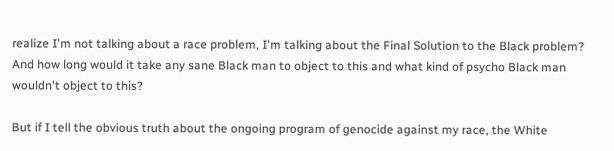realize I'm not talking about a race problem, I'm talking about the Final Solution to the Black problem? And how long would it take any sane Black man to object to this and what kind of psycho Black man wouldn't object to this?

But if I tell the obvious truth about the ongoing program of genocide against my race, the White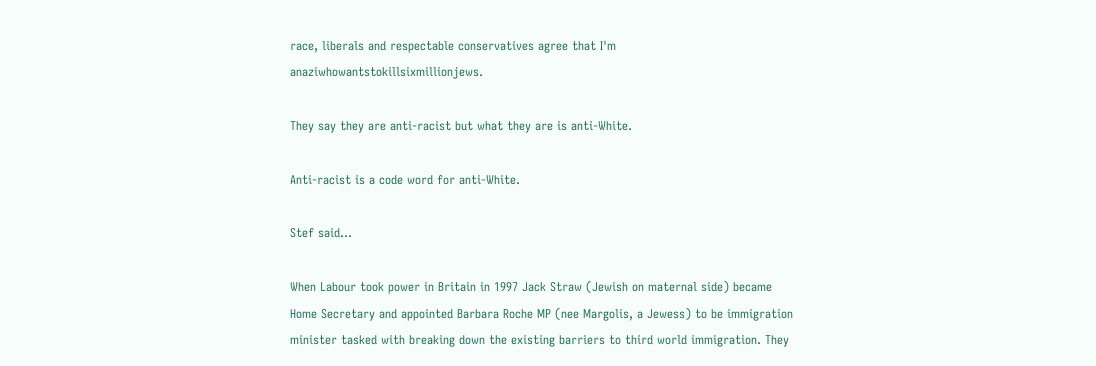race, liberals and respectable conservatives agree that I'm anaziwhowantstokillsixmillionjews.

They say they are anti-racist but what they are is anti-White.

Anti-racist is a code word for anti-White.

Stef said...

When Labour took power in Britain in 1997 Jack Straw (Jewish on maternal side) became Home Secretary and appointed Barbara Roche MP (nee Margolis, a Jewess) to be immigration minister tasked with breaking down the existing barriers to third world immigration. They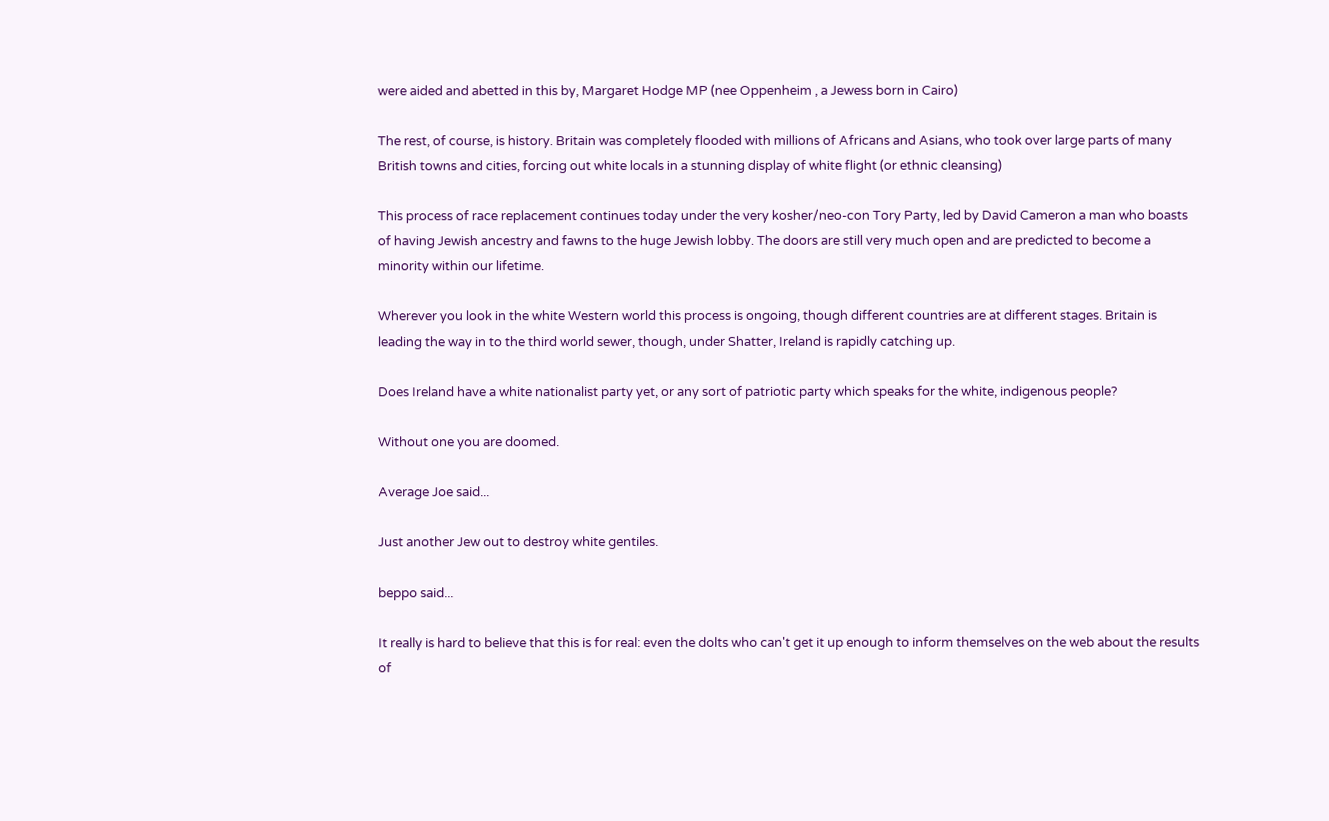were aided and abetted in this by, Margaret Hodge MP (nee Oppenheim , a Jewess born in Cairo)

The rest, of course, is history. Britain was completely flooded with millions of Africans and Asians, who took over large parts of many British towns and cities, forcing out white locals in a stunning display of white flight (or ethnic cleansing)

This process of race replacement continues today under the very kosher/neo-con Tory Party, led by David Cameron a man who boasts of having Jewish ancestry and fawns to the huge Jewish lobby. The doors are still very much open and are predicted to become a minority within our lifetime.

Wherever you look in the white Western world this process is ongoing, though different countries are at different stages. Britain is leading the way in to the third world sewer, though, under Shatter, Ireland is rapidly catching up.

Does Ireland have a white nationalist party yet, or any sort of patriotic party which speaks for the white, indigenous people?

Without one you are doomed.

Average Joe said...

Just another Jew out to destroy white gentiles.

beppo said...

It really is hard to believe that this is for real: even the dolts who can't get it up enough to inform themselves on the web about the results of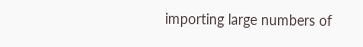importing large numbers of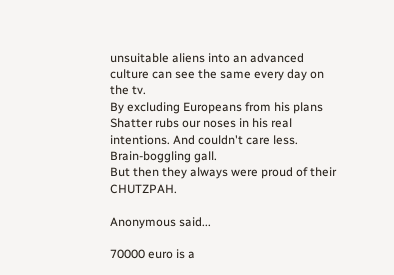unsuitable aliens into an advanced culture can see the same every day on the tv.
By excluding Europeans from his plans Shatter rubs our noses in his real intentions. And couldn't care less.
Brain-boggling gall.
But then they always were proud of their CHUTZPAH.

Anonymous said...

70000 euro is a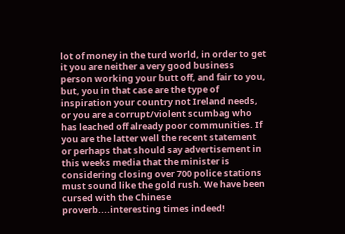lot of money in the turd world, in order to get it you are neither a very good business person working your butt off, and fair to you, but, you in that case are the type of inspiration your country not Ireland needs, or you are a corrupt/violent scumbag who has leached off already poor communities. If you are the latter well the recent statement or perhaps that should say advertisement in this weeks media that the minister is considering closing over 700 police stations must sound like the gold rush. We have been cursed with the Chinese proverb....interesting times indeed!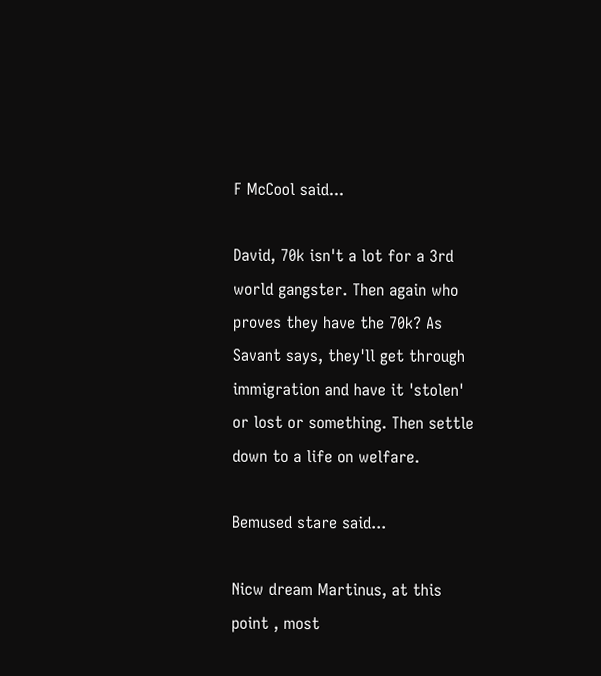F McCool said...

David, 70k isn't a lot for a 3rd world gangster. Then again who proves they have the 70k? As Savant says, they'll get through immigration and have it 'stolen' or lost or something. Then settle down to a life on welfare.

Bemused stare said...

Nicw dream Martinus, at this point , most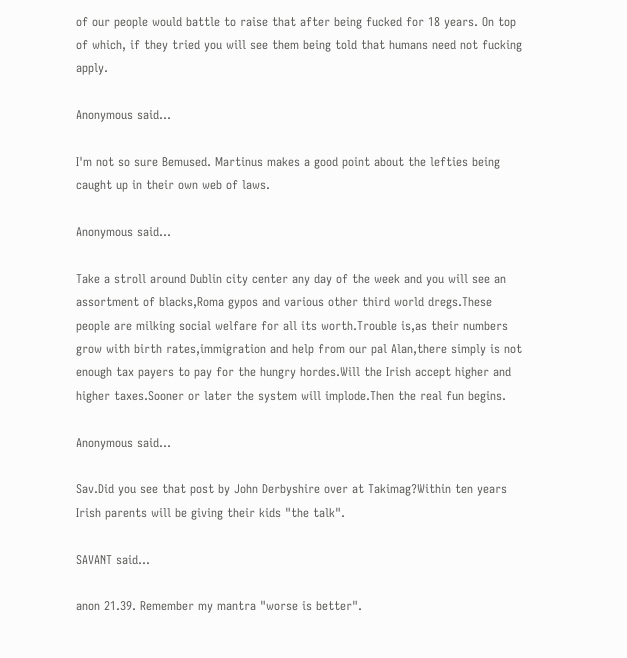of our people would battle to raise that after being fucked for 18 years. On top of which, if they tried you will see them being told that humans need not fucking apply.

Anonymous said...

I'm not so sure Bemused. Martinus makes a good point about the lefties being caught up in their own web of laws.

Anonymous said...

Take a stroll around Dublin city center any day of the week and you will see an assortment of blacks,Roma gypos and various other third world dregs.These people are milking social welfare for all its worth.Trouble is,as their numbers grow with birth rates,immigration and help from our pal Alan,there simply is not enough tax payers to pay for the hungry hordes.Will the Irish accept higher and higher taxes.Sooner or later the system will implode.Then the real fun begins.

Anonymous said...

Sav.Did you see that post by John Derbyshire over at Takimag?Within ten years Irish parents will be giving their kids "the talk".

SAVANT said...

anon 21.39. Remember my mantra "worse is better".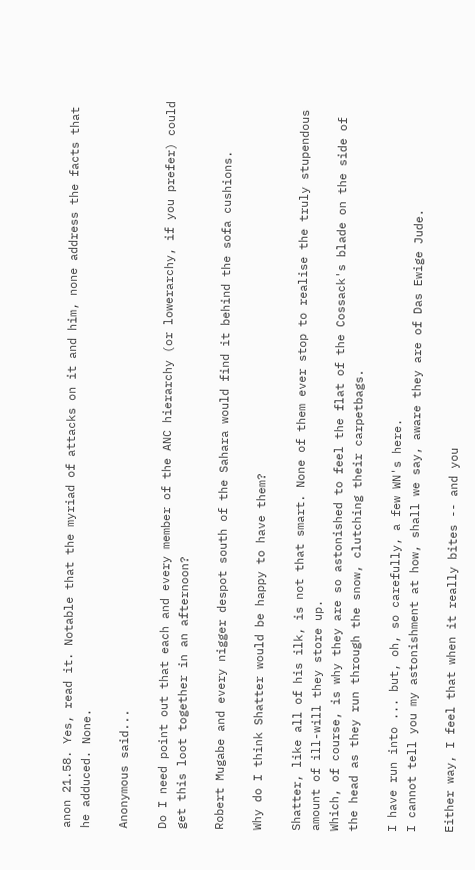anon 21.58. Yes, read it. Notable that the myriad of attacks on it and him, none address the facts that he adduced. None.

Anonymous said...

Do I need point out that each and every member of the ANC hierarchy (or lowerarchy, if you prefer) could get this loot together in an afternoon?

Robert Mugabe and every nigger despot south of the Sahara would find it behind the sofa cushions.

Why do I think Shatter would be happy to have them?

Shatter, like all of his ilk, is not that smart. None of them ever stop to realise the truly stupendous amount of ill-will they store up.
Which, of course, is why they are so astonished to feel the flat of the Cossack's blade on the side of the head as they run through the snow, clutching their carpetbags.

I have run into ... but, oh, so carefully, a few WN's here.
I cannot tell you my astonishment at how, shall we say, aware they are of Das Ewige Jude.

Either way, I feel that when it really bites -- and you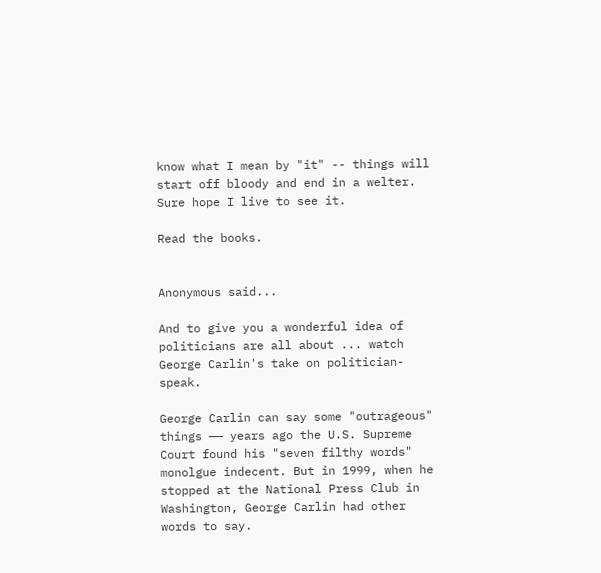know what I mean by "it" -- things will start off bloody and end in a welter. Sure hope I live to see it.

Read the books.


Anonymous said...

And to give you a wonderful idea of politicians are all about ... watch George Carlin's take on politician-speak.

George Carlin can say some "outrageous" things —— years ago the U.S. Supreme Court found his "seven filthy words" monolgue indecent. But in 1999, when he stopped at the National Press Club in Washington, George Carlin had other words to say.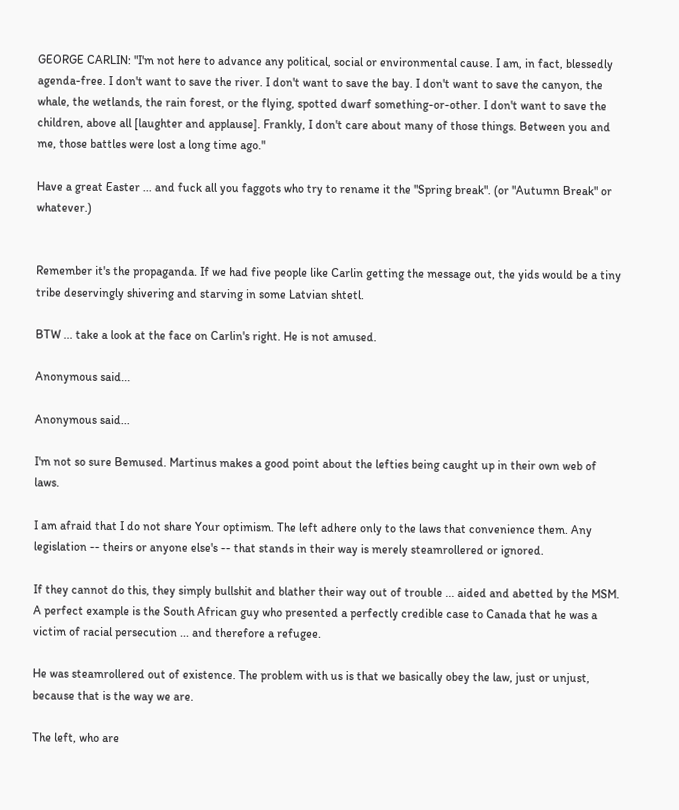GEORGE CARLIN: "I'm not here to advance any political, social or environmental cause. I am, in fact, blessedly agenda-free. I don't want to save the river. I don't want to save the bay. I don't want to save the canyon, the whale, the wetlands, the rain forest, or the flying, spotted dwarf something-or-other. I don't want to save the children, above all [laughter and applause]. Frankly, I don't care about many of those things. Between you and me, those battles were lost a long time ago."

Have a great Easter ... and fuck all you faggots who try to rename it the "Spring break". (or "Autumn Break" or whatever.)


Remember it's the propaganda. If we had five people like Carlin getting the message out, the yids would be a tiny tribe deservingly shivering and starving in some Latvian shtetl.

BTW ... take a look at the face on Carlin's right. He is not amused.

Anonymous said...

Anonymous said...

I'm not so sure Bemused. Martinus makes a good point about the lefties being caught up in their own web of laws.

I am afraid that I do not share Your optimism. The left adhere only to the laws that convenience them. Any legislation -- theirs or anyone else's -- that stands in their way is merely steamrollered or ignored.

If they cannot do this, they simply bullshit and blather their way out of trouble ... aided and abetted by the MSM. A perfect example is the South African guy who presented a perfectly credible case to Canada that he was a victim of racial persecution ... and therefore a refugee.

He was steamrollered out of existence. The problem with us is that we basically obey the law, just or unjust, because that is the way we are.

The left, who are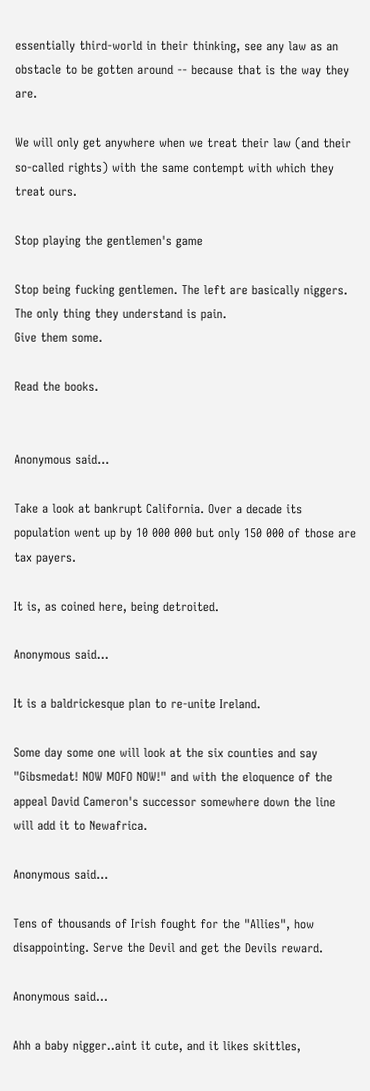essentially third-world in their thinking, see any law as an obstacle to be gotten around -- because that is the way they are.

We will only get anywhere when we treat their law (and their so-called rights) with the same contempt with which they treat ours.

Stop playing the gentlemen's game

Stop being fucking gentlemen. The left are basically niggers. The only thing they understand is pain.
Give them some.

Read the books.


Anonymous said...

Take a look at bankrupt California. Over a decade its population went up by 10 000 000 but only 150 000 of those are tax payers.

It is, as coined here, being detroited.

Anonymous said...

It is a baldrickesque plan to re-unite Ireland.

Some day some one will look at the six counties and say "Gibsmedat! NOW MOFO NOW!" and with the eloquence of the appeal David Cameron's successor somewhere down the line will add it to Newafrica.

Anonymous said...

Tens of thousands of Irish fought for the "Allies", how disappointing. Serve the Devil and get the Devils reward.

Anonymous said...

Ahh a baby nigger..aint it cute, and it likes skittles,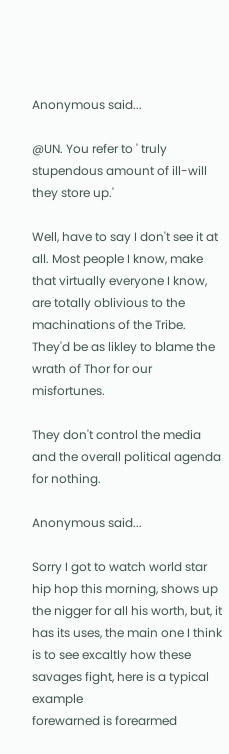Anonymous said...

@UN. You refer to ' truly stupendous amount of ill-will they store up.'

Well, have to say I don't see it at all. Most people I know, make that virtually everyone I know, are totally oblivious to the machinations of the Tribe. They'd be as likley to blame the wrath of Thor for our misfortunes.

They don't control the media and the overall political agenda for nothing.

Anonymous said...

Sorry I got to watch world star hip hop this morning, shows up the nigger for all his worth, but, it has its uses, the main one I think is to see excaltly how these savages fight, here is a typical example
forewarned is forearmed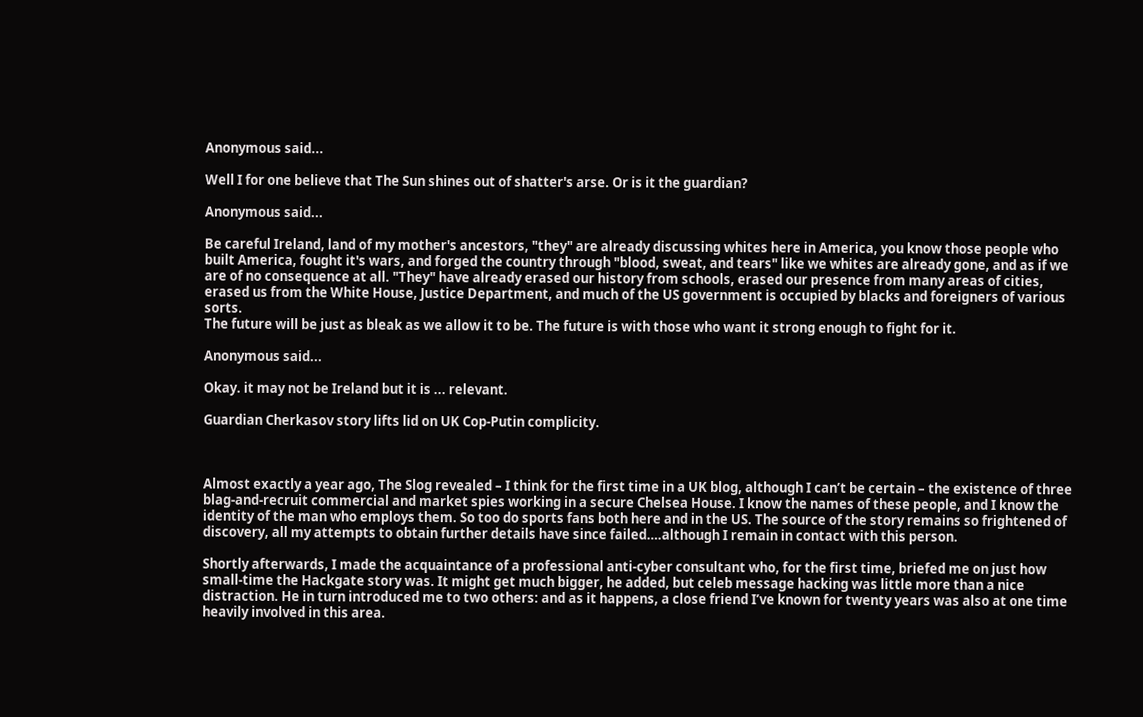Anonymous said...

Well I for one believe that The Sun shines out of shatter's arse. Or is it the guardian?

Anonymous said...

Be careful Ireland, land of my mother's ancestors, "they" are already discussing whites here in America, you know those people who built America, fought it's wars, and forged the country through "blood, sweat, and tears" like we whites are already gone, and as if we are of no consequence at all. "They" have already erased our history from schools, erased our presence from many areas of cities, erased us from the White House, Justice Department, and much of the US government is occupied by blacks and foreigners of various sorts.
The future will be just as bleak as we allow it to be. The future is with those who want it strong enough to fight for it.

Anonymous said...

Okay. it may not be Ireland but it is ... relevant.

Guardian Cherkasov story lifts lid on UK Cop-Putin complicity.



Almost exactly a year ago, The Slog revealed – I think for the first time in a UK blog, although I can’t be certain – the existence of three blag-and-recruit commercial and market spies working in a secure Chelsea House. I know the names of these people, and I know the identity of the man who employs them. So too do sports fans both here and in the US. The source of the story remains so frightened of discovery, all my attempts to obtain further details have since failed….although I remain in contact with this person.

Shortly afterwards, I made the acquaintance of a professional anti-cyber consultant who, for the first time, briefed me on just how small-time the Hackgate story was. It might get much bigger, he added, but celeb message hacking was little more than a nice distraction. He in turn introduced me to two others: and as it happens, a close friend I’ve known for twenty years was also at one time heavily involved in this area.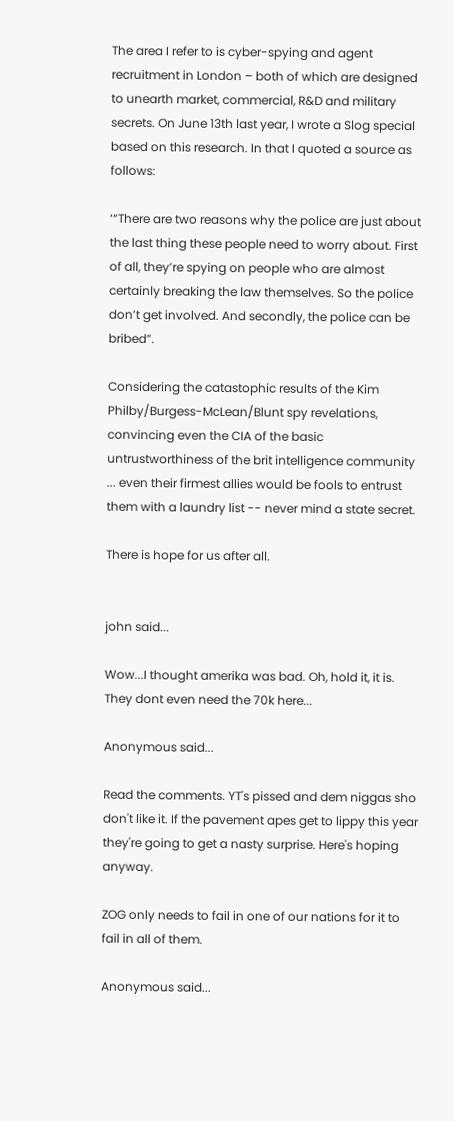The area I refer to is cyber-spying and agent recruitment in London – both of which are designed to unearth market, commercial, R&D and military secrets. On June 13th last year, I wrote a Slog special based on this research. In that I quoted a source as follows:

‘“There are two reasons why the police are just about the last thing these people need to worry about. First of all, they’re spying on people who are almost certainly breaking the law themselves. So the police don’t get involved. And secondly, the police can be bribed”.

Considering the catastophic results of the Kim Philby/Burgess-McLean/Blunt spy revelations, convincing even the CIA of the basic untrustworthiness of the brit intelligence community ... even their firmest allies would be fools to entrust them with a laundry list -- never mind a state secret.

There is hope for us after all.


john said...

Wow...I thought amerika was bad. Oh, hold it, it is. They dont even need the 70k here...

Anonymous said...

Read the comments. YT's pissed and dem niggas sho don't like it. If the pavement apes get to lippy this year they're going to get a nasty surprise. Here's hoping anyway.

ZOG only needs to fail in one of our nations for it to fail in all of them.

Anonymous said...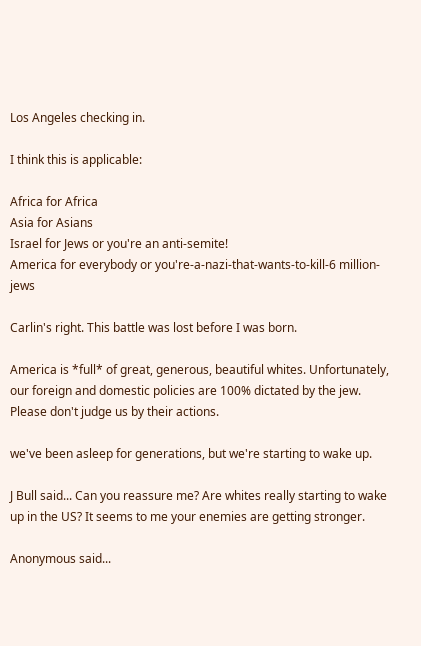Los Angeles checking in.

I think this is applicable:

Africa for Africa
Asia for Asians
Israel for Jews or you're an anti-semite!
America for everybody or you're-a-nazi-that-wants-to-kill-6 million-jews

Carlin's right. This battle was lost before I was born.

America is *full* of great, generous, beautiful whites. Unfortunately, our foreign and domestic policies are 100% dictated by the jew. Please don't judge us by their actions.

we've been asleep for generations, but we're starting to wake up.

J Bull said... Can you reassure me? Are whites really starting to wake up in the US? It seems to me your enemies are getting stronger.

Anonymous said...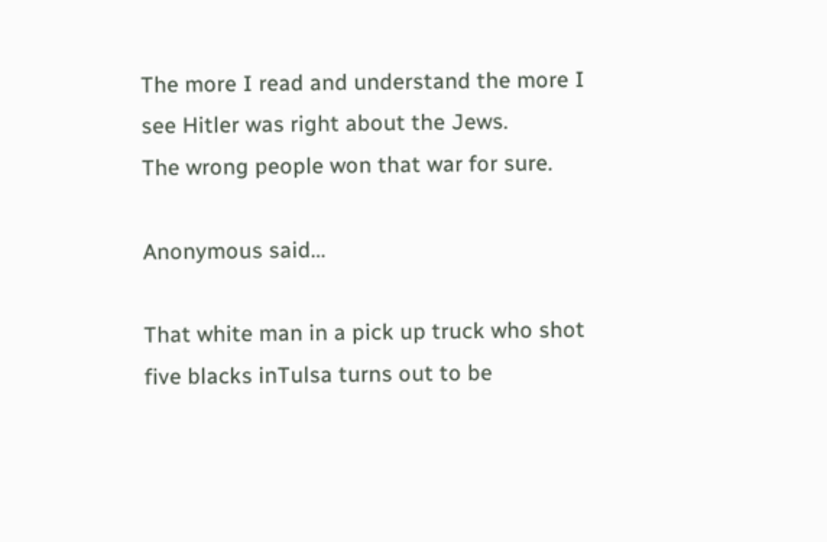The more I read and understand the more I see Hitler was right about the Jews.
The wrong people won that war for sure.

Anonymous said...

That white man in a pick up truck who shot five blacks inTulsa turns out to be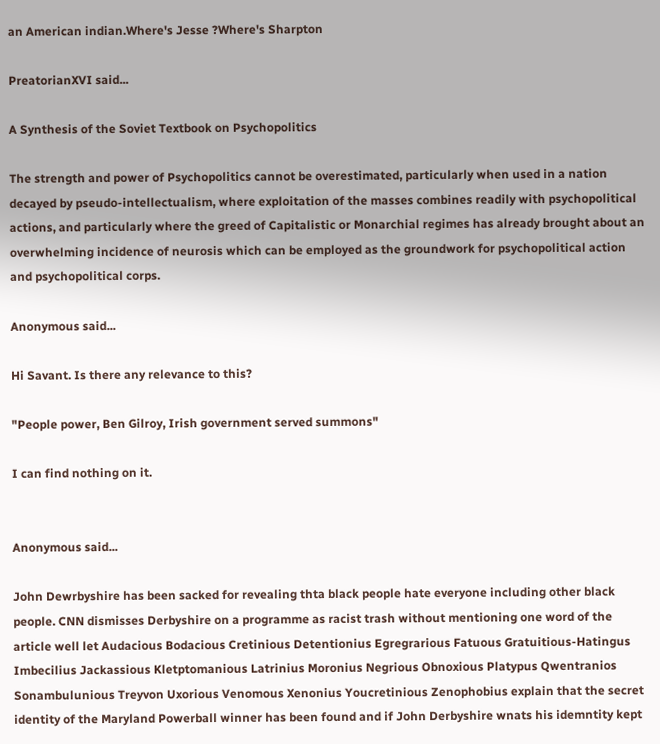an American indian.Where's Jesse ?Where's Sharpton

PreatorianXVI said...

A Synthesis of the Soviet Textbook on Psychopolitics

The strength and power of Psychopolitics cannot be overestimated, particularly when used in a nation decayed by pseudo-intellectualism, where exploitation of the masses combines readily with psychopolitical actions, and particularly where the greed of Capitalistic or Monarchial regimes has already brought about an overwhelming incidence of neurosis which can be employed as the groundwork for psychopolitical action and psychopolitical corps.

Anonymous said...

Hi Savant. Is there any relevance to this?

"People power, Ben Gilroy, Irish government served summons"

I can find nothing on it.


Anonymous said...

John Dewrbyshire has been sacked for revealing thta black people hate everyone including other black people. CNN dismisses Derbyshire on a programme as racist trash without mentioning one word of the article well let Audacious Bodacious Cretinious Detentionius Egregrarious Fatuous Gratuitious-Hatingus Imbecilius Jackassious Kletptomanious Latrinius Moronius Negrious Obnoxious Platypus Qwentranios Sonambulunious Treyvon Uxorious Venomous Xenonius Youcretinious Zenophobius explain that the secret identity of the Maryland Powerball winner has been found and if John Derbyshire wnats his idemntity kept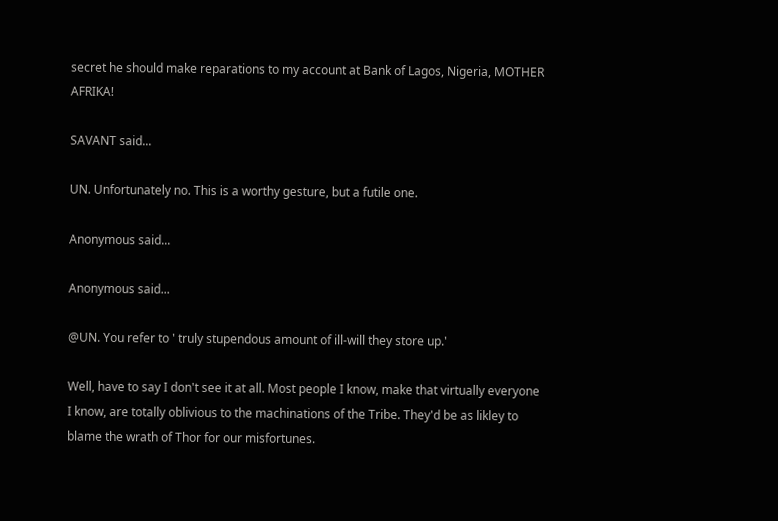secret he should make reparations to my account at Bank of Lagos, Nigeria, MOTHER AFRIKA!

SAVANT said...

UN. Unfortunately no. This is a worthy gesture, but a futile one.

Anonymous said...

Anonymous said...

@UN. You refer to ' truly stupendous amount of ill-will they store up.'

Well, have to say I don't see it at all. Most people I know, make that virtually everyone I know, are totally oblivious to the machinations of the Tribe. They'd be as likley to blame the wrath of Thor for our misfortunes.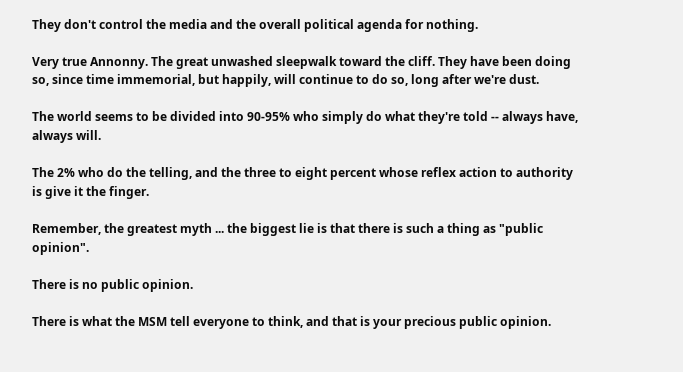They don't control the media and the overall political agenda for nothing.

Very true Annonny. The great unwashed sleepwalk toward the cliff. They have been doing so, since time immemorial, but happily, will continue to do so, long after we're dust.

The world seems to be divided into 90-95% who simply do what they're told -- always have, always will.

The 2% who do the telling, and the three to eight percent whose reflex action to authority is give it the finger.

Remember, the greatest myth ... the biggest lie is that there is such a thing as "public opinion".

There is no public opinion.

There is what the MSM tell everyone to think, and that is your precious public opinion.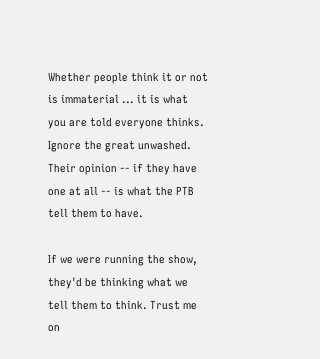Whether people think it or not is immaterial ... it is what you are told everyone thinks.
Ignore the great unwashed. Their opinion -- if they have one at all -- is what the PTB tell them to have.

If we were running the show, they'd be thinking what we tell them to think. Trust me on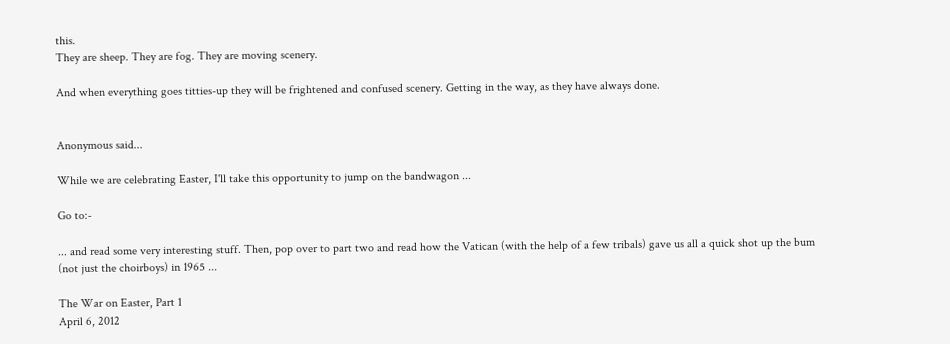this.
They are sheep. They are fog. They are moving scenery.

And when everything goes titties-up they will be frightened and confused scenery. Getting in the way, as they have always done.


Anonymous said...

While we are celebrating Easter, I'll take this opportunity to jump on the bandwagon ...

Go to:-

... and read some very interesting stuff. Then, pop over to part two and read how the Vatican (with the help of a few tribals) gave us all a quick shot up the bum (not just the choirboys) in 1965 ...

The War on Easter, Part 1
April 6, 2012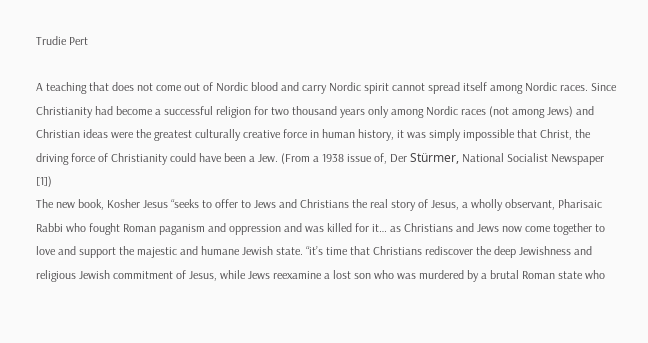Trudie Pert

A teaching that does not come out of Nordic blood and carry Nordic spirit cannot spread itself among Nordic races. Since Christianity had become a successful religion for two thousand years only among Nordic races (not among Jews) and Christian ideas were the greatest culturally creative force in human history, it was simply impossible that Christ, the driving force of Christianity could have been a Jew. (From a 1938 issue of, Der Stürmer, National Socialist Newspaper [1])
The new book, Kosher Jesus “seeks to offer to Jews and Christians the real story of Jesus, a wholly observant, Pharisaic Rabbi who fought Roman paganism and oppression and was killed for it… as Christians and Jews now come together to love and support the majestic and humane Jewish state. “it’s time that Christians rediscover the deep Jewishness and religious Jewish commitment of Jesus, while Jews reexamine a lost son who was murdered by a brutal Roman state who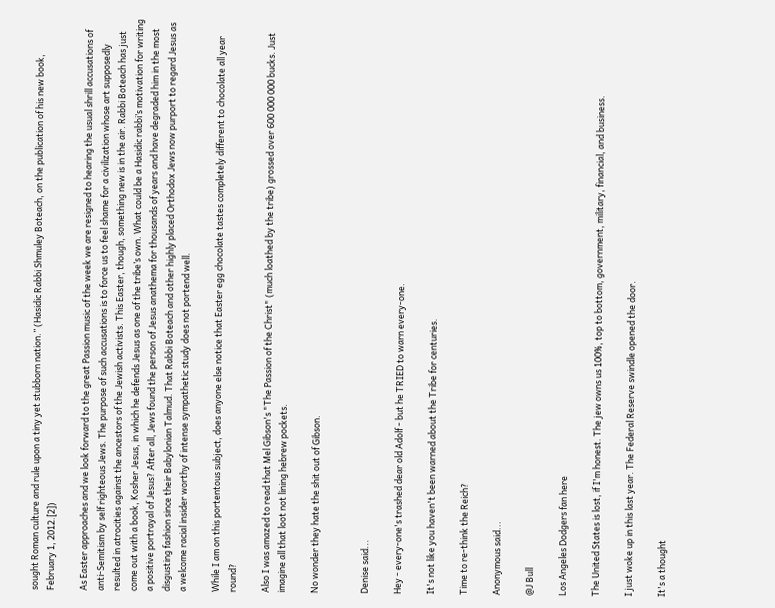sought Roman culture and rule upon a tiny yet stubborn nation.” (Hasidic Rabbi Shmuley Boteach, on the publication of his new book, February 1, 2012.[2])

As Easter approaches and we look forward to the great Passion music of the week we are resigned to hearing the usual shrill accusations of anti-Semitism by self righteous Jews. The purpose of such accusations is to force us to feel shame for a civilization whose art supposedly resulted in atrocities against the ancestors of the Jewish activists. This Easter, though, something new is in the air. Rabbi Boteach has just come out with a book, Kosher Jesus, in which he defends Jesus as one of the tribe’s own. What could be a Hasidic rabbi’s motivation for writing a positive portrayal of Jesus? After all, Jews found the person of Jesus anathema for thousands of years and have degraded him in the most disgusting fashion since their Babylonian Talmud. That Rabbi Boteach and other highly placed Orthodox Jews now purport to regard Jesus as a welcome racial insider worthy of intense sympathetic study does not portend well.

While I am on this portentous subject, does anyone else notice that Easter egg chocolate tastes completely different to chocolate all year round?

Also I was amazed to read that Mel Gibson's "The Passion of the Christ" (much loathed by the tribe) grossed over 600 000 000 bucks. Just imagine all that loot not lining hebrew pockets.

No wonder they hate the shit out of Gibson.


Denise said...

Hey - every-one's trashed dear old Adolf - but he TRIED to warn every-one.

It's not like you haven't been warned about the Tribe for centuries.

Time to re-think the Reich?

Anonymous said...

@J Bull

Los Angeles Dodgers fan here

The United States is lost, if I'm honest. The jew owns us 100%, top to bottom, government, military, financial, and business.

I just woke up in this last year. The Federal Reserve swindle opened the door.

It's a thought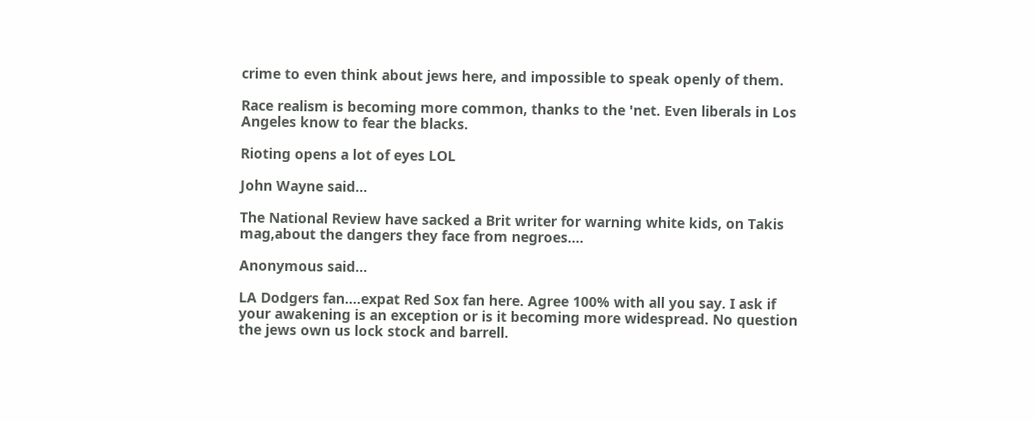crime to even think about jews here, and impossible to speak openly of them.

Race realism is becoming more common, thanks to the 'net. Even liberals in Los Angeles know to fear the blacks.

Rioting opens a lot of eyes LOL

John Wayne said...

The National Review have sacked a Brit writer for warning white kids, on Takis mag,about the dangers they face from negroes....

Anonymous said...

LA Dodgers fan....expat Red Sox fan here. Agree 100% with all you say. I ask if your awakening is an exception or is it becoming more widespread. No question the jews own us lock stock and barrell.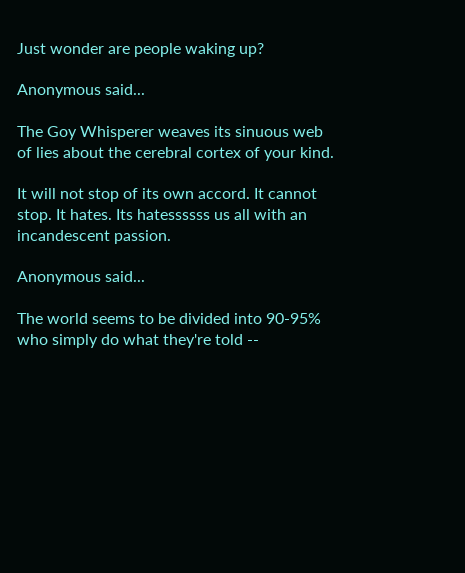Just wonder are people waking up?

Anonymous said...

The Goy Whisperer weaves its sinuous web of lies about the cerebral cortex of your kind.

It will not stop of its own accord. It cannot stop. It hates. Its hatessssss us all with an incandescent passion.

Anonymous said...

The world seems to be divided into 90-95% who simply do what they're told --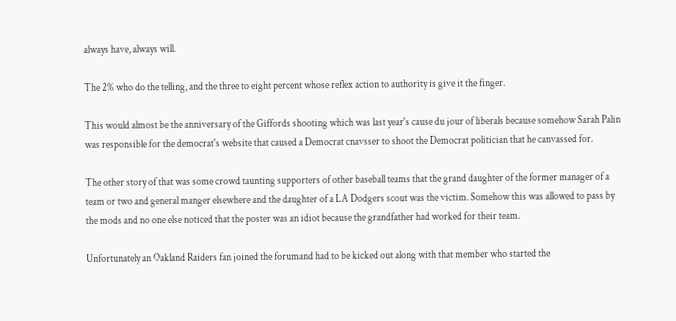always have, always will.

The 2% who do the telling, and the three to eight percent whose reflex action to authority is give it the finger.

This would almost be the anniversary of the Giffords shooting which was last year's cause du jour of liberals because somehow Sarah Palin was responsible for the democrat's website that caused a Democrat cnavsser to shoot the Democrat politician that he canvassed for.

The other story of that was some crowd taunting supporters of other baseball teams that the grand daughter of the former manager of a team or two and general manger elsewhere and the daughter of a LA Dodgers scout was the victim. Somehow this was allowed to pass by the mods and no one else noticed that the poster was an idiot because the grandfather had worked for their team.

Unfortunately an Oakland Raiders fan joined the forumand had to be kicked out along with that member who started the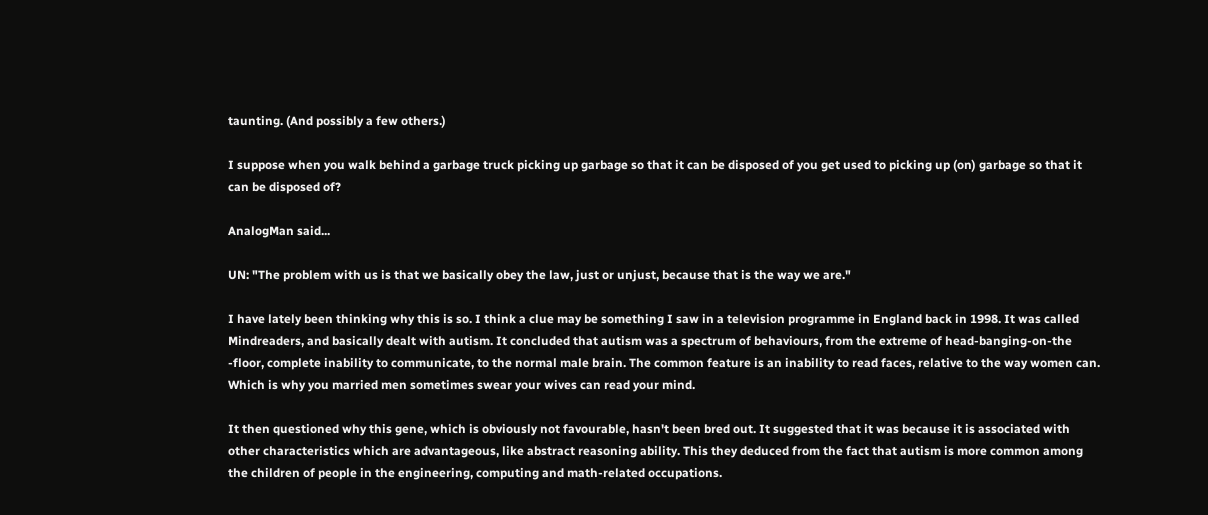taunting. (And possibly a few others.)

I suppose when you walk behind a garbage truck picking up garbage so that it can be disposed of you get used to picking up (on) garbage so that it can be disposed of?

AnalogMan said...

UN: "The problem with us is that we basically obey the law, just or unjust, because that is the way we are."

I have lately been thinking why this is so. I think a clue may be something I saw in a television programme in England back in 1998. It was called Mindreaders, and basically dealt with autism. It concluded that autism was a spectrum of behaviours, from the extreme of head-banging-on-the -floor, complete inability to communicate, to the normal male brain. The common feature is an inability to read faces, relative to the way women can. Which is why you married men sometimes swear your wives can read your mind.

It then questioned why this gene, which is obviously not favourable, hasn't been bred out. It suggested that it was because it is associated with other characteristics which are advantageous, like abstract reasoning ability. This they deduced from the fact that autism is more common among the children of people in the engineering, computing and math-related occupations.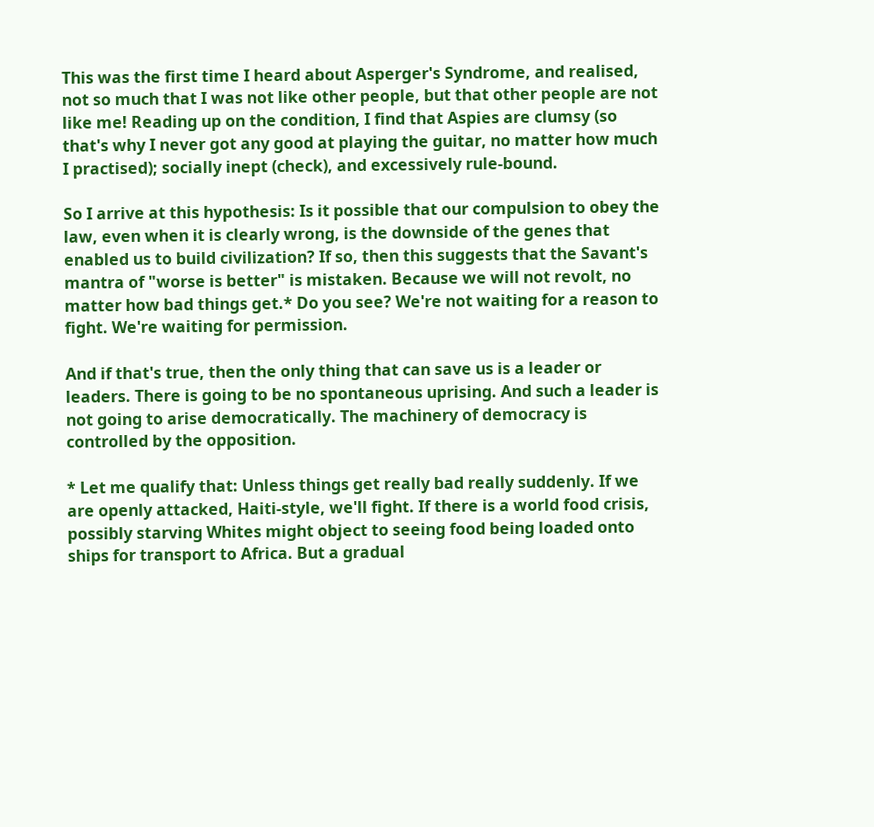This was the first time I heard about Asperger's Syndrome, and realised, not so much that I was not like other people, but that other people are not like me! Reading up on the condition, I find that Aspies are clumsy (so that's why I never got any good at playing the guitar, no matter how much I practised); socially inept (check), and excessively rule-bound.

So I arrive at this hypothesis: Is it possible that our compulsion to obey the law, even when it is clearly wrong, is the downside of the genes that enabled us to build civilization? If so, then this suggests that the Savant's mantra of "worse is better" is mistaken. Because we will not revolt, no matter how bad things get.* Do you see? We're not waiting for a reason to fight. We're waiting for permission.

And if that's true, then the only thing that can save us is a leader or leaders. There is going to be no spontaneous uprising. And such a leader is not going to arise democratically. The machinery of democracy is controlled by the opposition.

* Let me qualify that: Unless things get really bad really suddenly. If we are openly attacked, Haiti-style, we'll fight. If there is a world food crisis, possibly starving Whites might object to seeing food being loaded onto ships for transport to Africa. But a gradual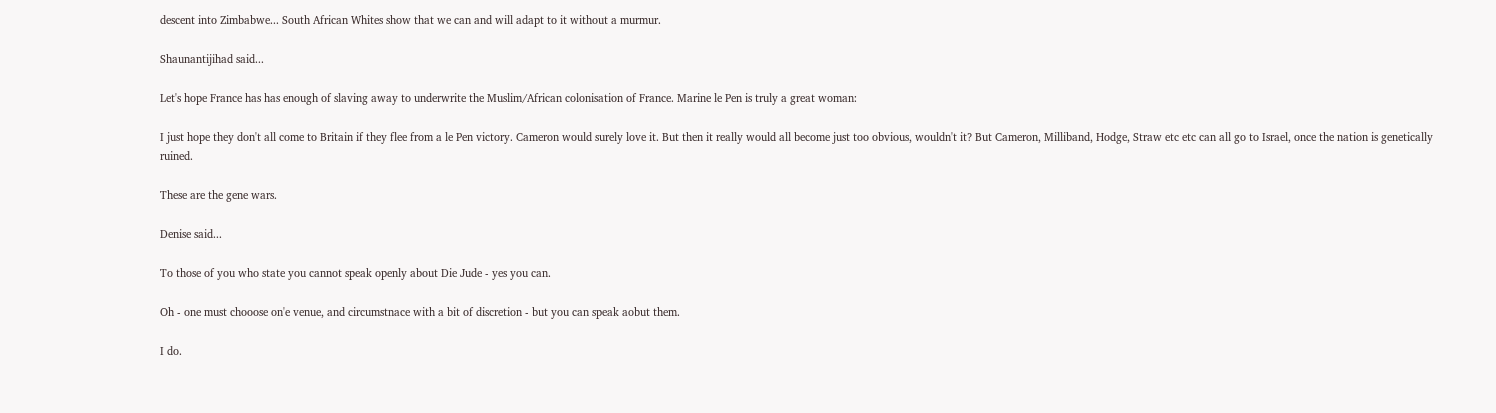descent into Zimbabwe... South African Whites show that we can and will adapt to it without a murmur.

Shaunantijihad said...

Let's hope France has has enough of slaving away to underwrite the Muslim/African colonisation of France. Marine le Pen is truly a great woman:

I just hope they don't all come to Britain if they flee from a le Pen victory. Cameron would surely love it. But then it really would all become just too obvious, wouldn't it? But Cameron, Milliband, Hodge, Straw etc etc can all go to Israel, once the nation is genetically ruined.

These are the gene wars.

Denise said...

To those of you who state you cannot speak openly about Die Jude - yes you can.

Oh - one must chooose on'e venue, and circumstnace with a bit of discretion - but you can speak aobut them.

I do.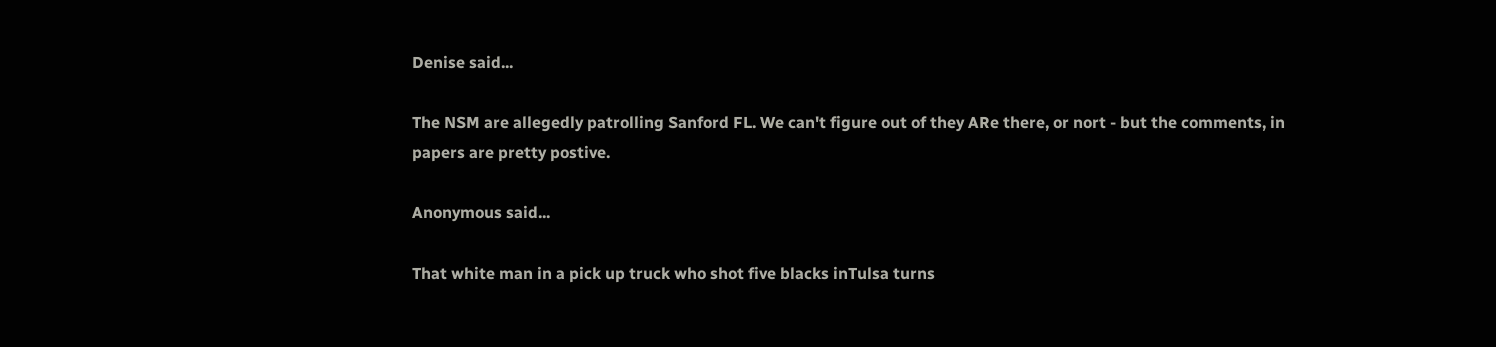Denise said...

The NSM are allegedly patrolling Sanford FL. We can't figure out of they ARe there, or nort - but the comments, in papers are pretty postive.

Anonymous said...

That white man in a pick up truck who shot five blacks inTulsa turns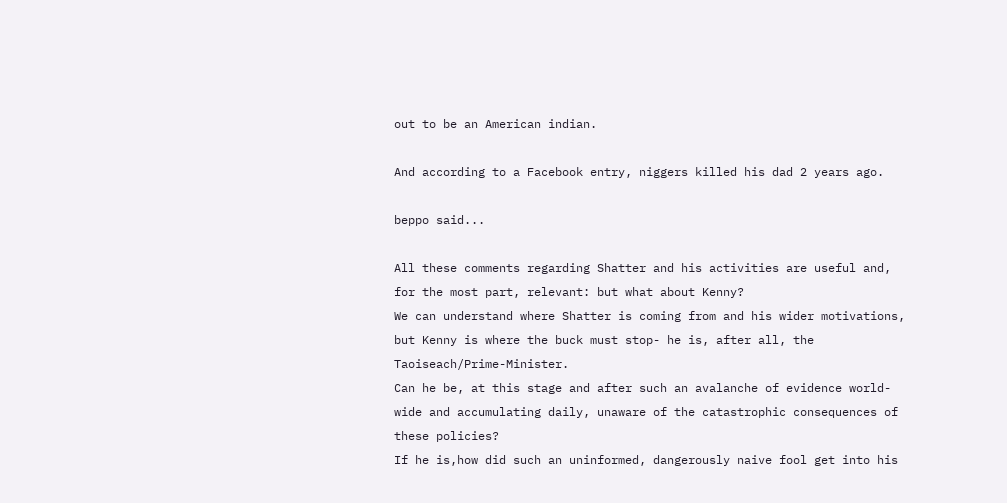out to be an American indian.

And according to a Facebook entry, niggers killed his dad 2 years ago.

beppo said...

All these comments regarding Shatter and his activities are useful and, for the most part, relevant: but what about Kenny?
We can understand where Shatter is coming from and his wider motivations, but Kenny is where the buck must stop- he is, after all, the Taoiseach/Prime-Minister.
Can he be, at this stage and after such an avalanche of evidence world-wide and accumulating daily, unaware of the catastrophic consequences of these policies?
If he is,how did such an uninformed, dangerously naive fool get into his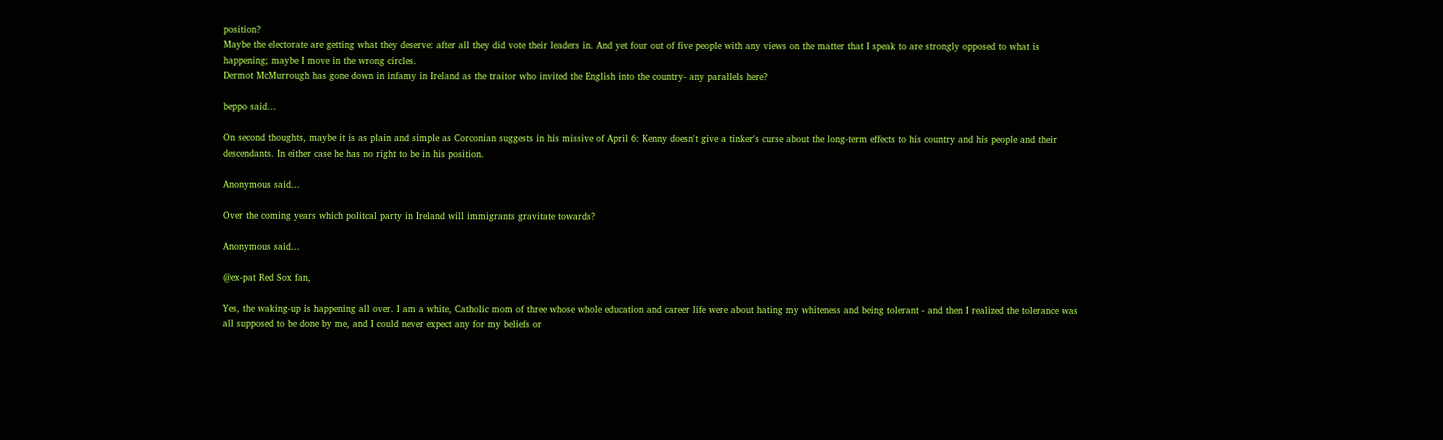position?
Maybe the electorate are getting what they deserve: after all they did vote their leaders in. And yet four out of five people with any views on the matter that I speak to are strongly opposed to what is happening; maybe I move in the wrong circles.
Dermot McMurrough has gone down in infamy in Ireland as the traitor who invited the English into the country- any parallels here?

beppo said...

On second thoughts, maybe it is as plain and simple as Corconian suggests in his missive of April 6: Kenny doesn't give a tinker's curse about the long-term effects to his country and his people and their descendants. In either case he has no right to be in his position.

Anonymous said...

Over the coming years which politcal party in Ireland will immigrants gravitate towards?

Anonymous said...

@ex-pat Red Sox fan,

Yes, the waking-up is happening all over. I am a white, Catholic mom of three whose whole education and career life were about hating my whiteness and being tolerant - and then I realized the tolerance was all supposed to be done by me, and I could never expect any for my beliefs or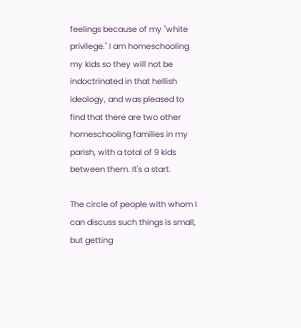feelings because of my "white privilege." I am homeschooling my kids so they will not be indoctrinated in that hellish ideology, and was pleased to find that there are two other homeschooling families in my parish, with a total of 9 kids between them. It's a start.

The circle of people with whom I can discuss such things is small, but getting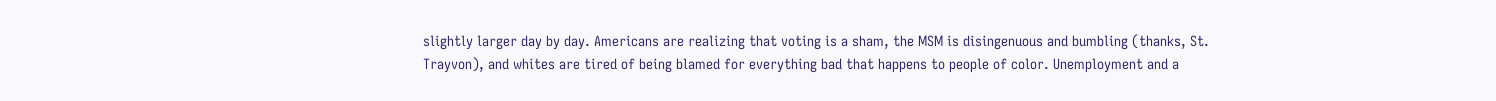slightly larger day by day. Americans are realizing that voting is a sham, the MSM is disingenuous and bumbling (thanks, St. Trayvon), and whites are tired of being blamed for everything bad that happens to people of color. Unemployment and a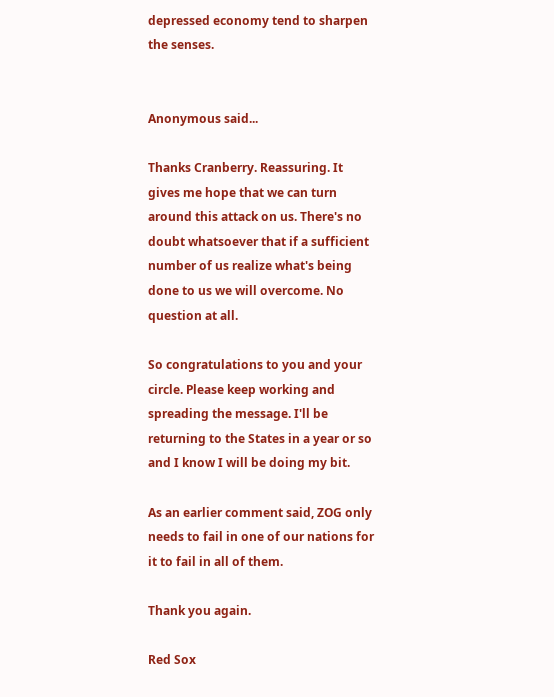depressed economy tend to sharpen the senses.


Anonymous said...

Thanks Cranberry. Reassuring. It gives me hope that we can turn around this attack on us. There's no doubt whatsoever that if a sufficient number of us realize what's being done to us we will overcome. No question at all.

So congratulations to you and your circle. Please keep working and spreading the message. I'll be returning to the States in a year or so and I know I will be doing my bit.

As an earlier comment said, ZOG only needs to fail in one of our nations for it to fail in all of them.

Thank you again.

Red Sox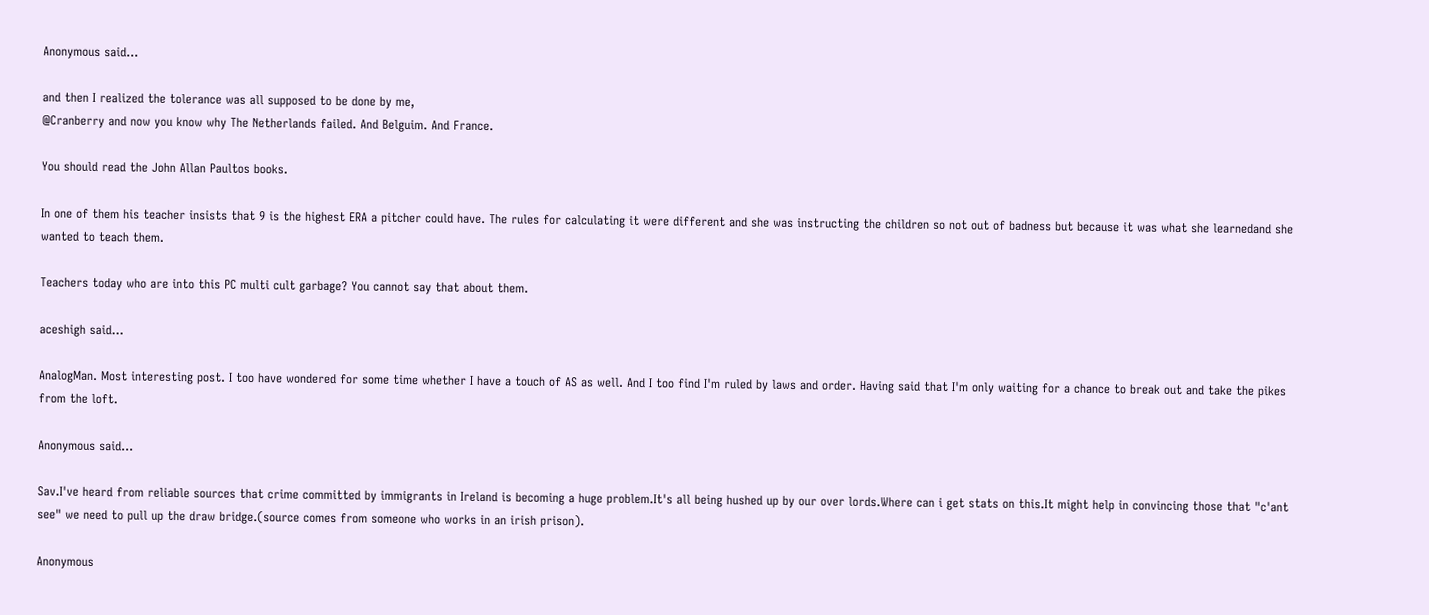Anonymous said...

and then I realized the tolerance was all supposed to be done by me,
@Cranberry and now you know why The Netherlands failed. And Belguim. And France.

You should read the John Allan Paultos books.

In one of them his teacher insists that 9 is the highest ERA a pitcher could have. The rules for calculating it were different and she was instructing the children so not out of badness but because it was what she learnedand she wanted to teach them.

Teachers today who are into this PC multi cult garbage? You cannot say that about them.

aceshigh said...

AnalogMan. Most interesting post. I too have wondered for some time whether I have a touch of AS as well. And I too find I'm ruled by laws and order. Having said that I'm only waiting for a chance to break out and take the pikes from the loft.

Anonymous said...

Sav.I've heard from reliable sources that crime committed by immigrants in Ireland is becoming a huge problem.It's all being hushed up by our over lords.Where can i get stats on this.It might help in convincing those that "c'ant see" we need to pull up the draw bridge.(source comes from someone who works in an irish prison).

Anonymous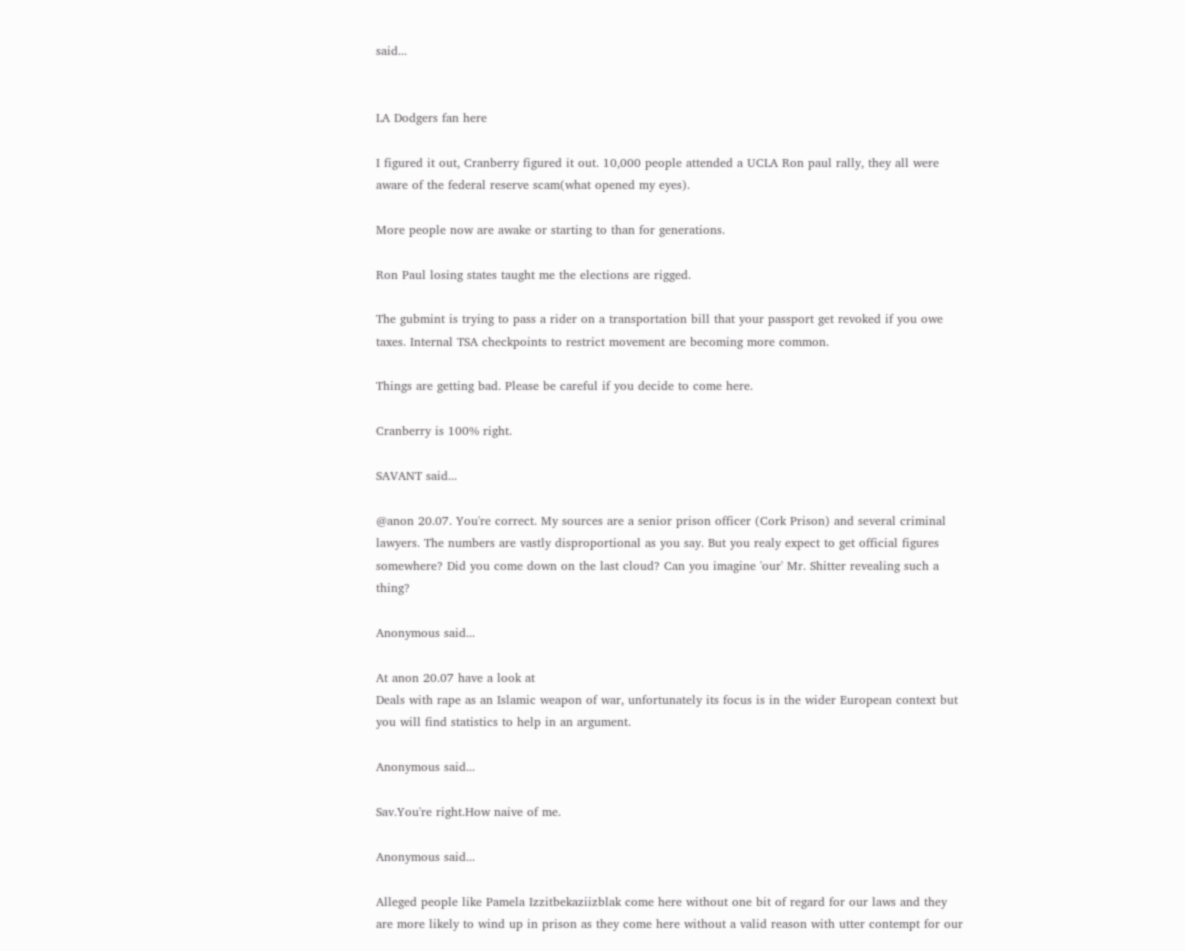said...


LA Dodgers fan here

I figured it out, Cranberry figured it out. 10,000 people attended a UCLA Ron paul rally, they all were aware of the federal reserve scam(what opened my eyes).

More people now are awake or starting to than for generations.

Ron Paul losing states taught me the elections are rigged.

The gubmint is trying to pass a rider on a transportation bill that your passport get revoked if you owe taxes. Internal TSA checkpoints to restrict movement are becoming more common.

Things are getting bad. Please be careful if you decide to come here.

Cranberry is 100% right.

SAVANT said...

@anon 20.07. You're correct. My sources are a senior prison officer (Cork Prison) and several criminal lawyers. The numbers are vastly disproportional as you say. But you realy expect to get official figures somewhere? Did you come down on the last cloud? Can you imagine 'our' Mr. Shitter revealing such a thing?

Anonymous said...

At anon 20.07 have a look at
Deals with rape as an Islamic weapon of war, unfortunately its focus is in the wider European context but you will find statistics to help in an argument.

Anonymous said...

Sav.You're right.How naive of me.

Anonymous said...

Alleged people like Pamela Izzitbekaziizblak come here without one bit of regard for our laws and they are more likely to wind up in prison as they come here without a valid reason with utter contempt for our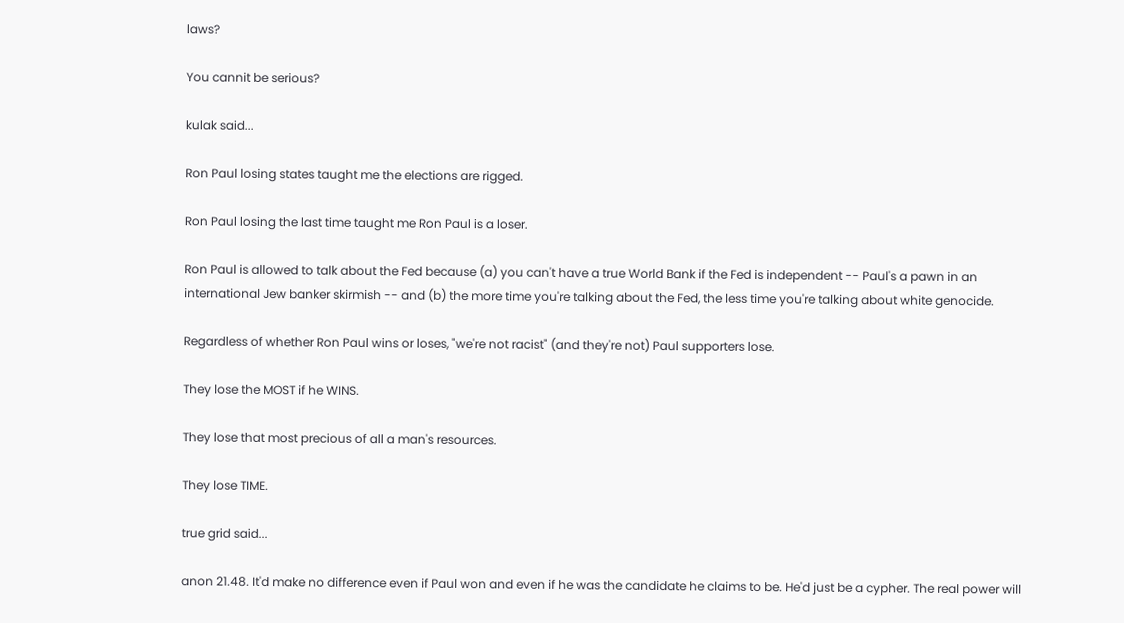laws?

You cannit be serious?

kulak said...

Ron Paul losing states taught me the elections are rigged.

Ron Paul losing the last time taught me Ron Paul is a loser.

Ron Paul is allowed to talk about the Fed because (a) you can't have a true World Bank if the Fed is independent -- Paul's a pawn in an international Jew banker skirmish -- and (b) the more time you're talking about the Fed, the less time you're talking about white genocide.

Regardless of whether Ron Paul wins or loses, "we're not racist" (and they're not) Paul supporters lose.

They lose the MOST if he WINS.

They lose that most precious of all a man's resources.

They lose TIME.

true grid said...

anon 21.48. It'd make no difference even if Paul won and even if he was the candidate he claims to be. He'd just be a cypher. The real power will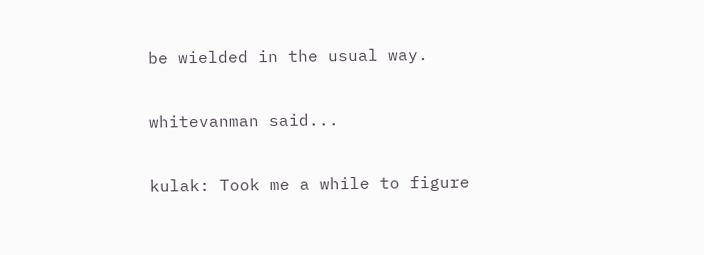be wielded in the usual way.

whitevanman said...

kulak: Took me a while to figure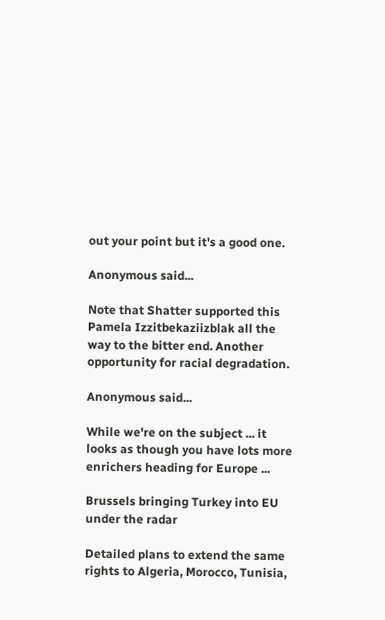out your point but it's a good one.

Anonymous said...

Note that Shatter supported this Pamela Izzitbekaziizblak all the way to the bitter end. Another opportunity for racial degradation.

Anonymous said...

While we're on the subject ... it looks as though you have lots more enrichers heading for Europe ...

Brussels bringing Turkey into EU under the radar

Detailed plans to extend the same rights to Algeria, Morocco, Tunisia,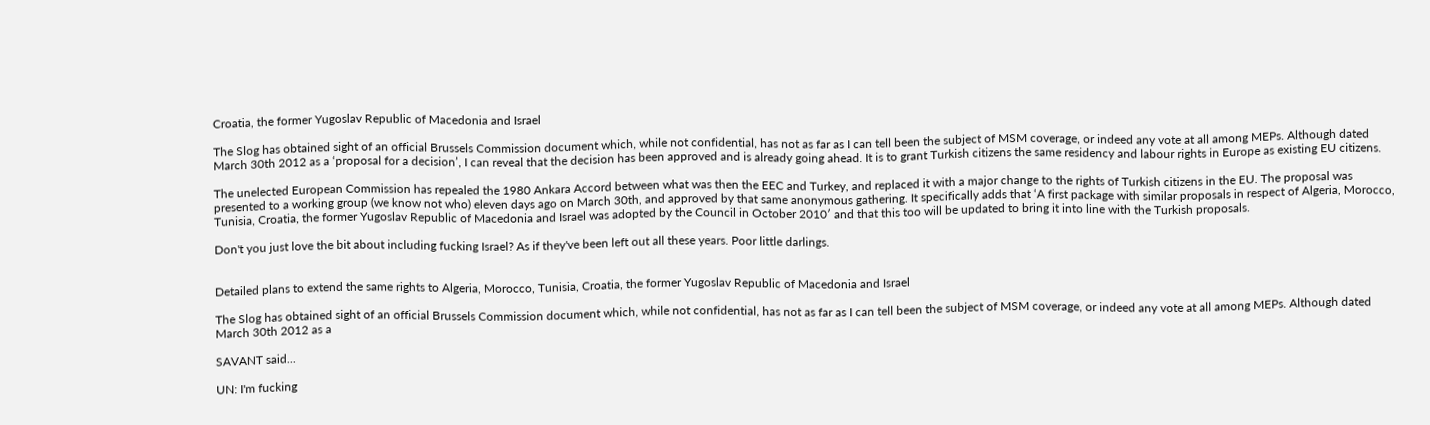Croatia, the former Yugoslav Republic of Macedonia and Israel

The Slog has obtained sight of an official Brussels Commission document which, while not confidential, has not as far as I can tell been the subject of MSM coverage, or indeed any vote at all among MEPs. Although dated March 30th 2012 as a ‘proposal for a decision’, I can reveal that the decision has been approved and is already going ahead. It is to grant Turkish citizens the same residency and labour rights in Europe as existing EU citizens.

The unelected European Commission has repealed the 1980 Ankara Accord between what was then the EEC and Turkey, and replaced it with a major change to the rights of Turkish citizens in the EU. The proposal was presented to a working group (we know not who) eleven days ago on March 30th, and approved by that same anonymous gathering. It specifically adds that ‘A first package with similar proposals in respect of Algeria, Morocco, Tunisia, Croatia, the former Yugoslav Republic of Macedonia and Israel was adopted by the Council in October 2010′ and that this too will be updated to bring it into line with the Turkish proposals.

Don't you just love the bit about including fucking Israel? As if they've been left out all these years. Poor little darlings.


Detailed plans to extend the same rights to Algeria, Morocco, Tunisia, Croatia, the former Yugoslav Republic of Macedonia and Israel

The Slog has obtained sight of an official Brussels Commission document which, while not confidential, has not as far as I can tell been the subject of MSM coverage, or indeed any vote at all among MEPs. Although dated March 30th 2012 as a

SAVANT said...

UN: I'm fucking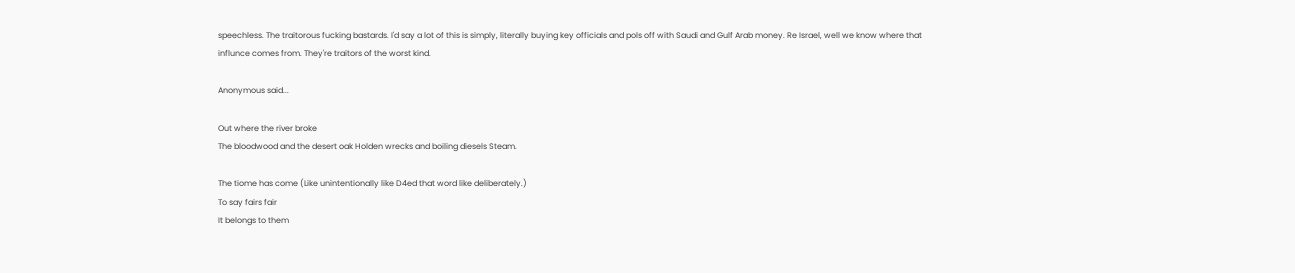speechless. The traitorous fucking bastards. I'd say a lot of this is simply, literally buying key officials and pols off with Saudi and Gulf Arab money. Re Israel, well we know where that influnce comes from. They're traitors of the worst kind.

Anonymous said...

Out where the river broke
The bloodwood and the desert oak Holden wrecks and boiling diesels Steam.

The tiome has come (Like unintentionally like D4ed that word like deliberately.)
To say fairs fair
It belongs to them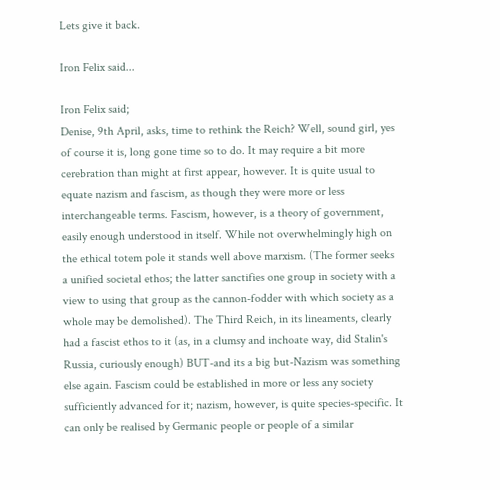Lets give it back.

Iron Felix said...

Iron Felix said;
Denise, 9th April, asks, time to rethink the Reich? Well, sound girl, yes of course it is, long gone time so to do. It may require a bit more cerebration than might at first appear, however. It is quite usual to equate nazism and fascism, as though they were more or less interchangeable terms. Fascism, however, is a theory of government, easily enough understood in itself. While not overwhelmingly high on the ethical totem pole it stands well above marxism. (The former seeks a unified societal ethos; the latter sanctifies one group in society with a view to using that group as the cannon-fodder with which society as a whole may be demolished). The Third Reich, in its lineaments, clearly had a fascist ethos to it (as, in a clumsy and inchoate way, did Stalin's Russia, curiously enough) BUT-and its a big but-Nazism was something else again. Fascism could be established in more or less any society sufficiently advanced for it; nazism, however, is quite species-specific. It can only be realised by Germanic people or people of a similar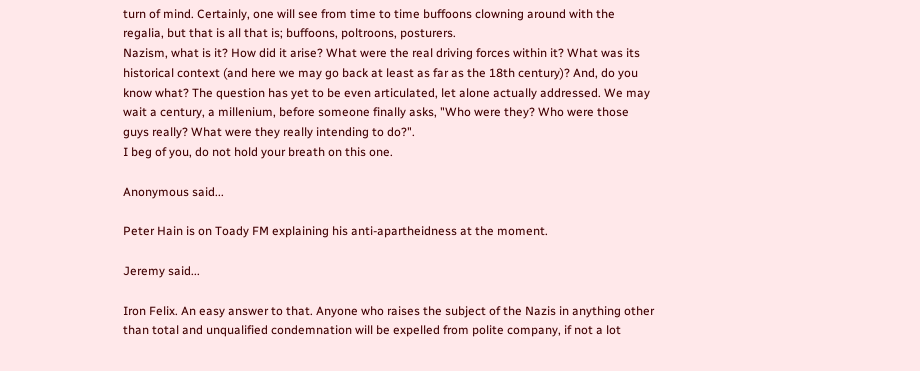turn of mind. Certainly, one will see from time to time buffoons clowning around with the regalia, but that is all that is; buffoons, poltroons, posturers.
Nazism, what is it? How did it arise? What were the real driving forces within it? What was its historical context (and here we may go back at least as far as the 18th century)? And, do you know what? The question has yet to be even articulated, let alone actually addressed. We may wait a century, a millenium, before someone finally asks, "Who were they? Who were those guys really? What were they really intending to do?".
I beg of you, do not hold your breath on this one.

Anonymous said...

Peter Hain is on Toady FM explaining his anti-apartheidness at the moment.

Jeremy said...

Iron Felix. An easy answer to that. Anyone who raises the subject of the Nazis in anything other than total and unqualified condemnation will be expelled from polite company, if not a lot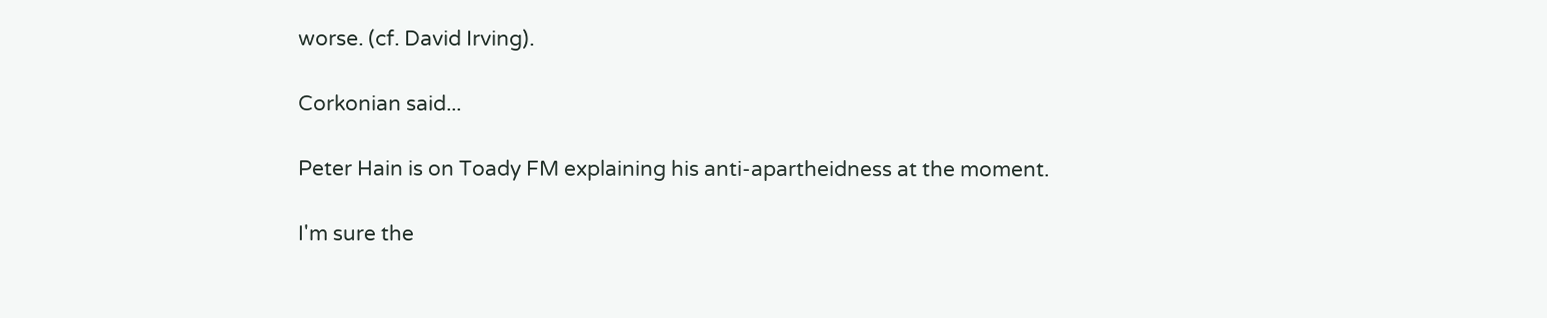worse. (cf. David Irving).

Corkonian said...

Peter Hain is on Toady FM explaining his anti-apartheidness at the moment.

I'm sure the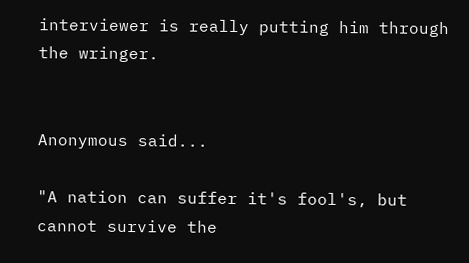interviewer is really putting him through the wringer.


Anonymous said...

"A nation can suffer it's fool's, but cannot survive the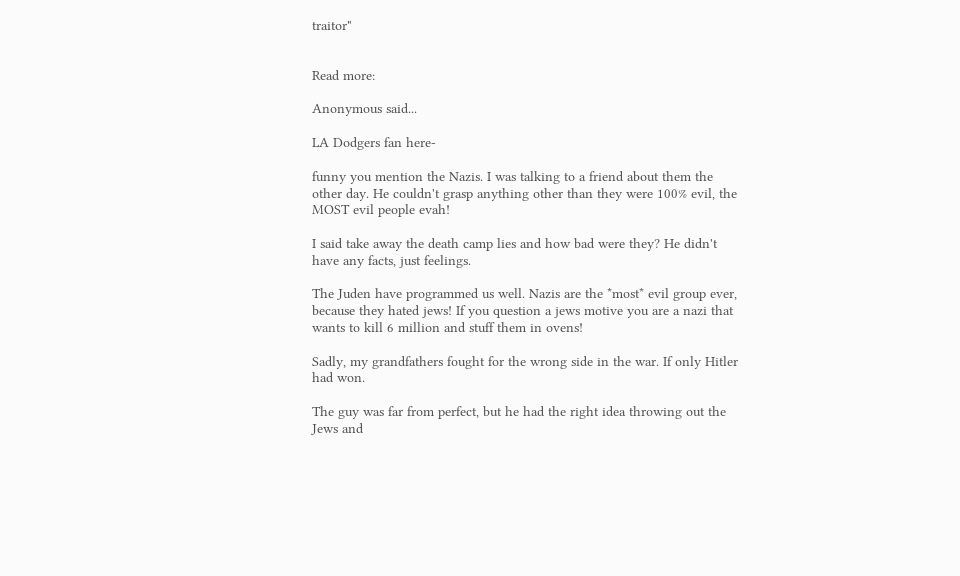traitor"


Read more:

Anonymous said...

LA Dodgers fan here-

funny you mention the Nazis. I was talking to a friend about them the other day. He couldn't grasp anything other than they were 100% evil, the MOST evil people evah!

I said take away the death camp lies and how bad were they? He didn't have any facts, just feelings.

The Juden have programmed us well. Nazis are the *most* evil group ever, because they hated jews! If you question a jews motive you are a nazi that wants to kill 6 million and stuff them in ovens!

Sadly, my grandfathers fought for the wrong side in the war. If only Hitler had won.

The guy was far from perfect, but he had the right idea throwing out the Jews and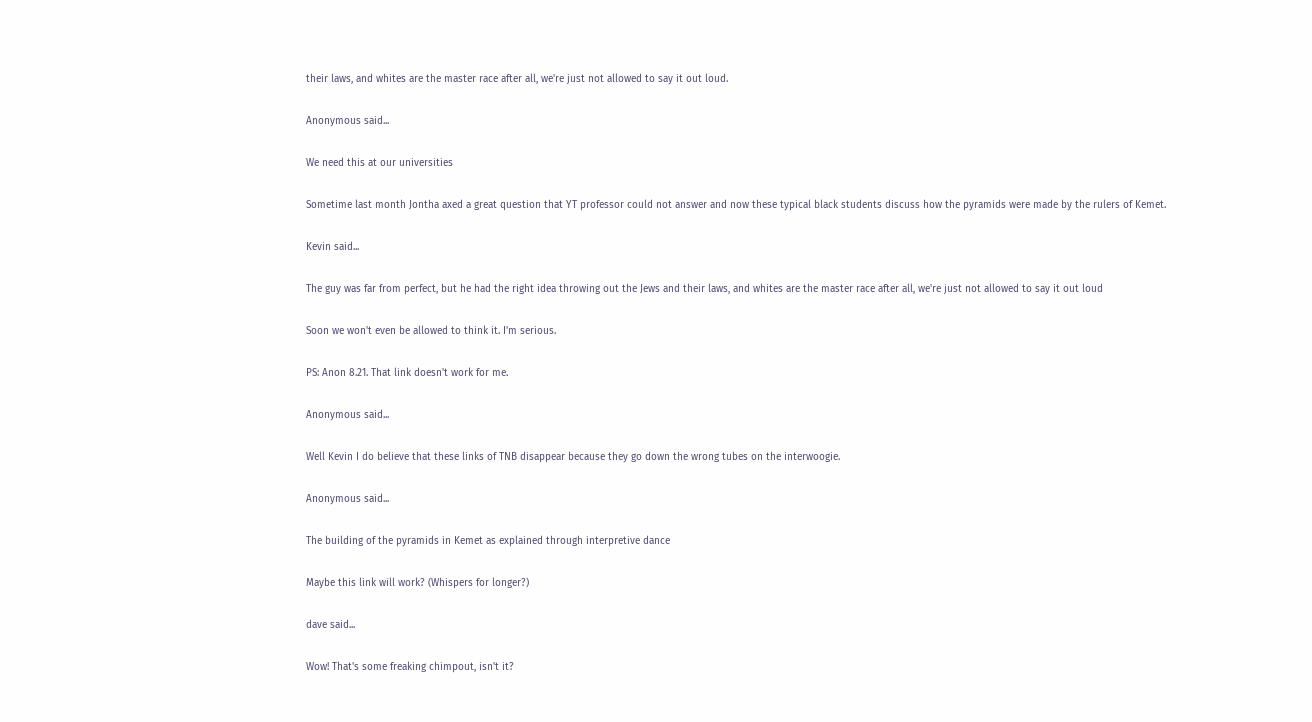their laws, and whites are the master race after all, we're just not allowed to say it out loud.

Anonymous said...

We need this at our universities

Sometime last month Jontha axed a great question that YT professor could not answer and now these typical black students discuss how the pyramids were made by the rulers of Kemet.

Kevin said...

The guy was far from perfect, but he had the right idea throwing out the Jews and their laws, and whites are the master race after all, we're just not allowed to say it out loud

Soon we won't even be allowed to think it. I'm serious.

PS: Anon 8.21. That link doesn't work for me.

Anonymous said...

Well Kevin I do believe that these links of TNB disappear because they go down the wrong tubes on the interwoogie.

Anonymous said...

The building of the pyramids in Kemet as explained through interpretive dance

Maybe this link will work? (Whispers for longer?)

dave said...

Wow! That's some freaking chimpout, isn't it?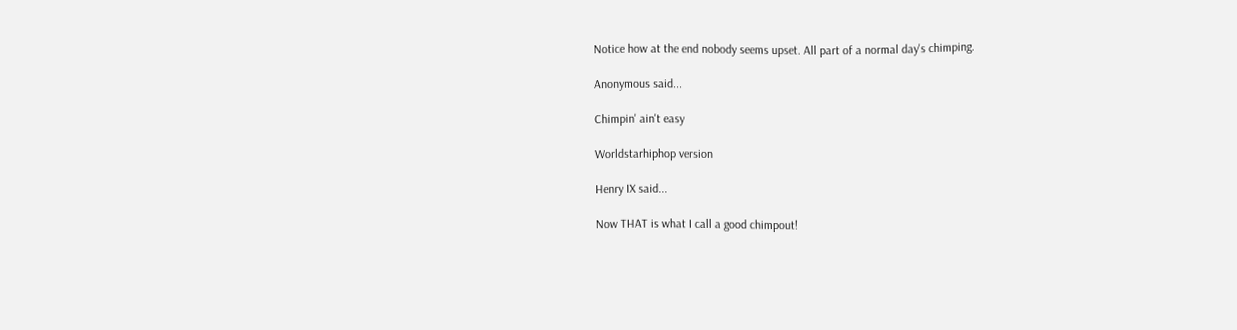Notice how at the end nobody seems upset. All part of a normal day's chimping.

Anonymous said...

Chimpin' ain't easy

Worldstarhiphop version

Henry IX said...

Now THAT is what I call a good chimpout!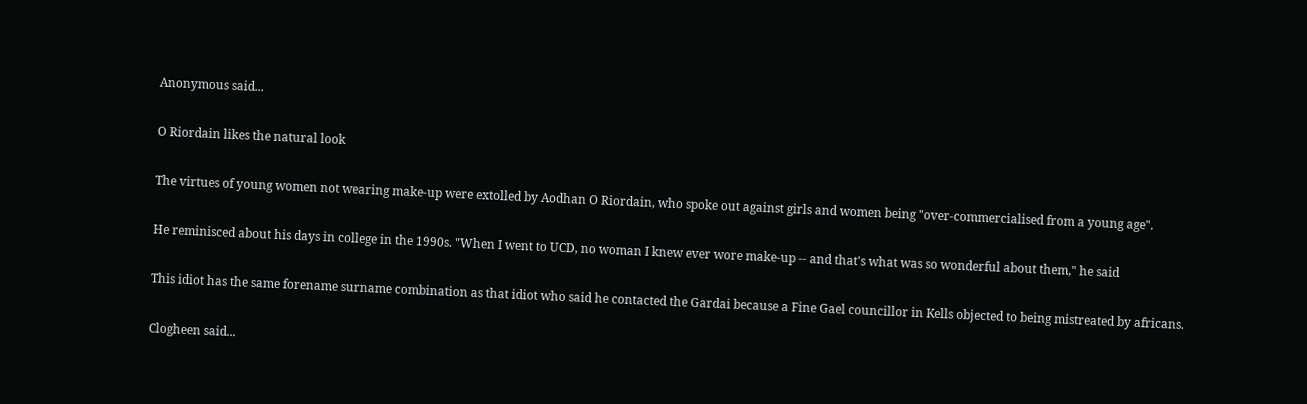Anonymous said...

O Riordain likes the natural look

The virtues of young women not wearing make-up were extolled by Aodhan O Riordain, who spoke out against girls and women being "over-commercialised from a young age".

He reminisced about his days in college in the 1990s. "When I went to UCD, no woman I knew ever wore make-up -- and that's what was so wonderful about them," he said

This idiot has the same forename surname combination as that idiot who said he contacted the Gardai because a Fine Gael councillor in Kells objected to being mistreated by africans.

Clogheen said...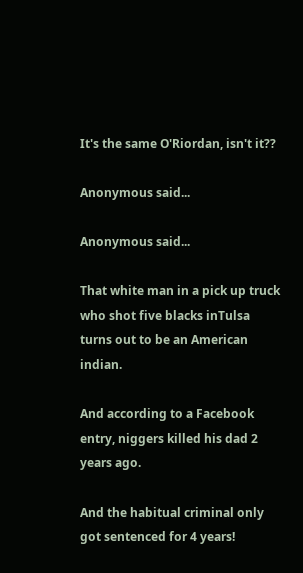It's the same O'Riordan, isn't it??

Anonymous said...

Anonymous said...

That white man in a pick up truck who shot five blacks inTulsa turns out to be an American indian.

And according to a Facebook entry, niggers killed his dad 2 years ago.

And the habitual criminal only got sentenced for 4 years!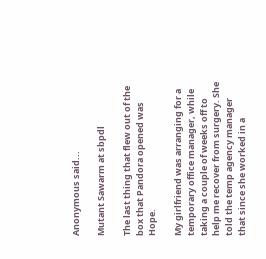Anonymous said...

Mutant Sawarm at sbpdl

The last thing that flew out of the box that Pandora opened was Hope.

My girlfriend was arranging for a temporary office manager, while taking a couple of weeks off to help me recover from surgery. She told the temp agency manager that since she worked in a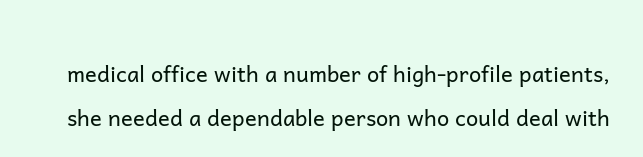medical office with a number of high-profile patients, she needed a dependable person who could deal with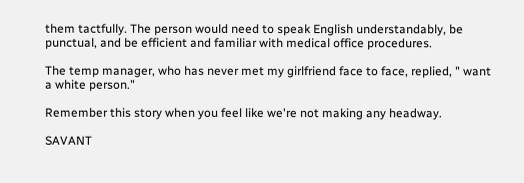them tactfully. The person would need to speak English understandably, be punctual, and be efficient and familiar with medical office procedures.

The temp manager, who has never met my girlfriend face to face, replied, " want a white person."

Remember this story when you feel like we're not making any headway.

SAVANT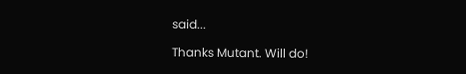said...

Thanks Mutant. Will do!